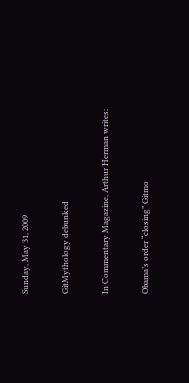Sunday, May 31, 2009

GitMythology debunked

In Commentary Magazine, Arthur Herman writes:

Obama’s order “closing” Gitmo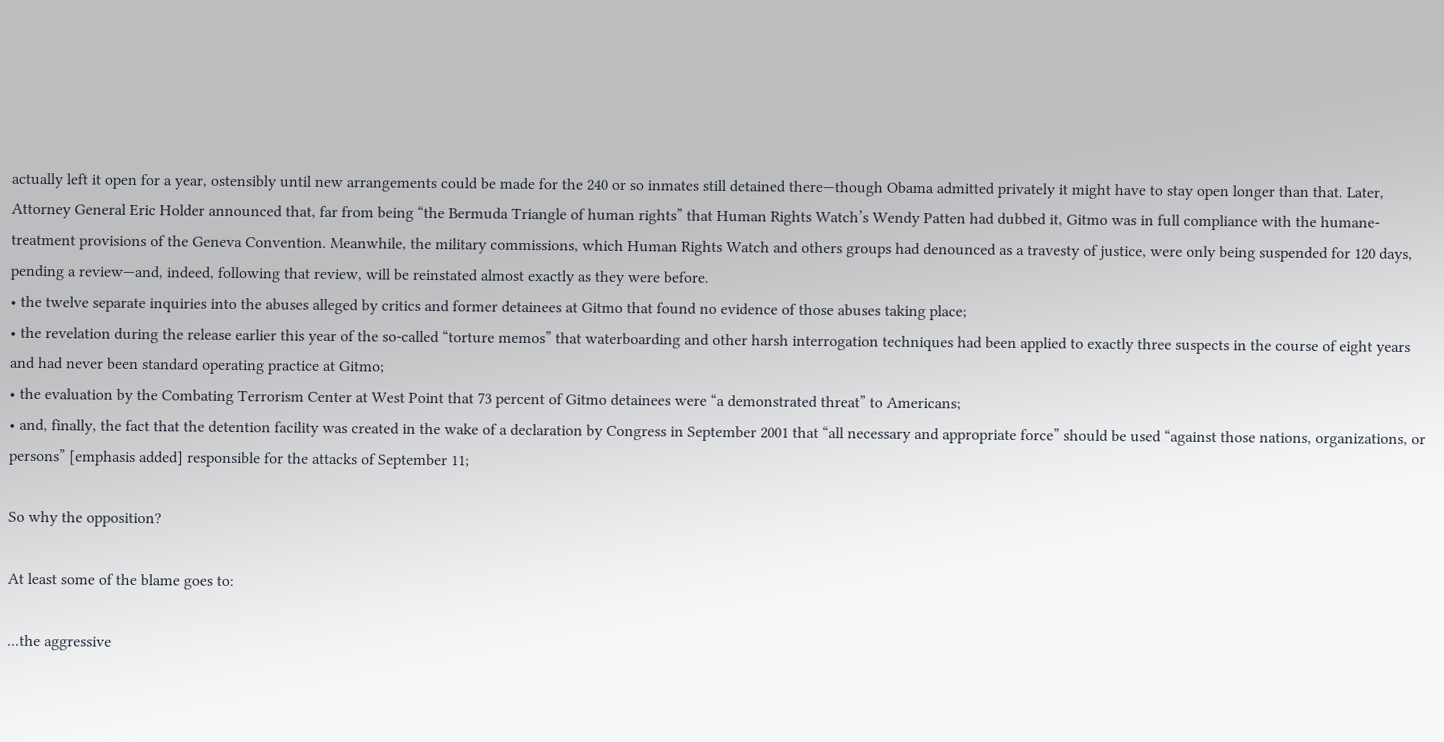actually left it open for a year, ostensibly until new arrangements could be made for the 240 or so inmates still detained there—though Obama admitted privately it might have to stay open longer than that. Later, Attorney General Eric Holder announced that, far from being “the Bermuda Triangle of human rights” that Human Rights Watch’s Wendy Patten had dubbed it, Gitmo was in full compliance with the humane-treatment provisions of the Geneva Convention. Meanwhile, the military commissions, which Human Rights Watch and others groups had denounced as a travesty of justice, were only being suspended for 120 days, pending a review—and, indeed, following that review, will be reinstated almost exactly as they were before.
• the twelve separate inquiries into the abuses alleged by critics and former detainees at Gitmo that found no evidence of those abuses taking place;
• the revelation during the release earlier this year of the so-called “torture memos” that waterboarding and other harsh interrogation techniques had been applied to exactly three suspects in the course of eight years and had never been standard operating practice at Gitmo;
• the evaluation by the Combating Terrorism Center at West Point that 73 percent of Gitmo detainees were “a demonstrated threat” to Americans;
• and, finally, the fact that the detention facility was created in the wake of a declaration by Congress in September 2001 that “all necessary and appropriate force” should be used “against those nations, organizations, or persons” [emphasis added] responsible for the attacks of September 11;

So why the opposition?

At least some of the blame goes to:

...the aggressive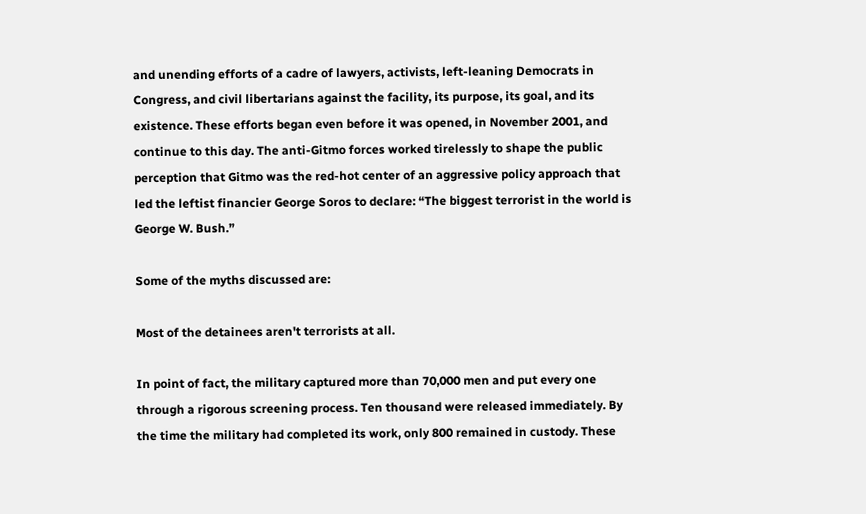and unending efforts of a cadre of lawyers, activists, left-leaning Democrats in Congress, and civil libertarians against the facility, its purpose, its goal, and its existence. These efforts began even before it was opened, in November 2001, and continue to this day. The anti-Gitmo forces worked tirelessly to shape the public perception that Gitmo was the red-hot center of an aggressive policy approach that led the leftist financier George Soros to declare: “The biggest terrorist in the world is George W. Bush.”

Some of the myths discussed are:

Most of the detainees aren't terrorists at all.

In point of fact, the military captured more than 70,000 men and put every one through a rigorous screening process. Ten thousand were released immediately. By the time the military had completed its work, only 800 remained in custody. These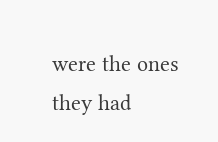were the ones they had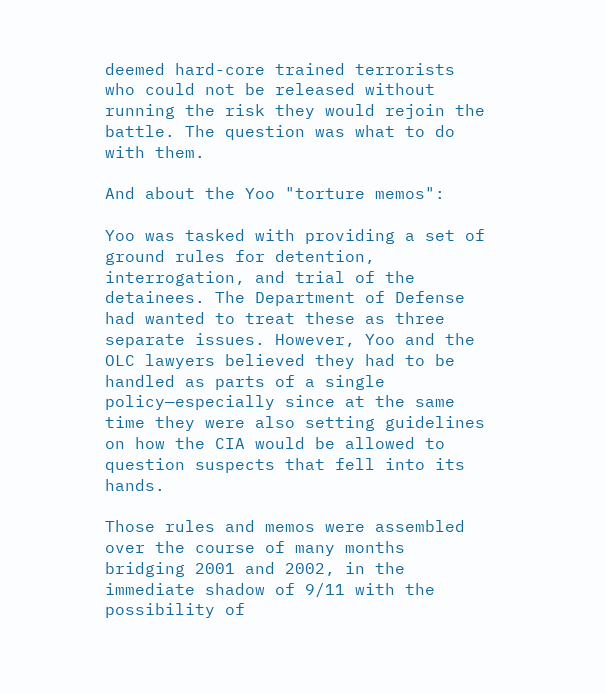deemed hard-core trained terrorists who could not be released without running the risk they would rejoin the battle. The question was what to do with them.

And about the Yoo "torture memos":

Yoo was tasked with providing a set of ground rules for detention, interrogation, and trial of the detainees. The Department of Defense had wanted to treat these as three separate issues. However, Yoo and the OLC lawyers believed they had to be handled as parts of a single policy—especially since at the same time they were also setting guidelines on how the CIA would be allowed to question suspects that fell into its hands.

Those rules and memos were assembled over the course of many months bridging 2001 and 2002, in the immediate shadow of 9/11 with the possibility of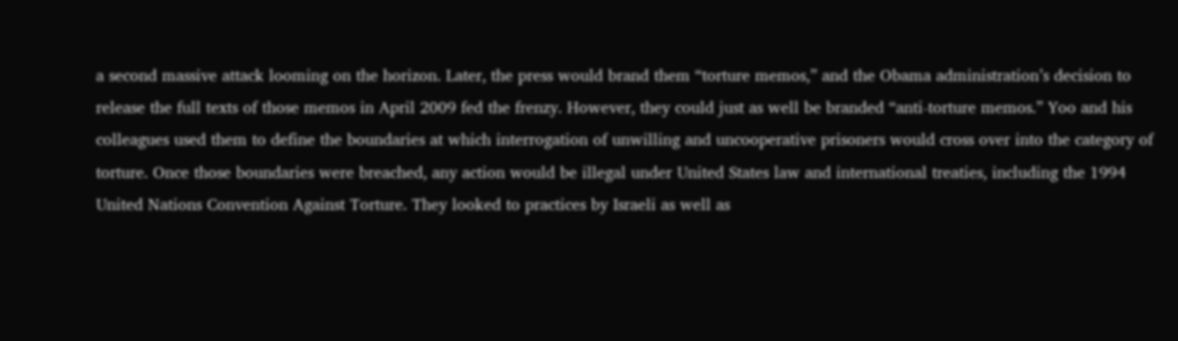a second massive attack looming on the horizon. Later, the press would brand them “torture memos,” and the Obama administration’s decision to release the full texts of those memos in April 2009 fed the frenzy. However, they could just as well be branded “anti-torture memos.” Yoo and his colleagues used them to define the boundaries at which interrogation of unwilling and uncooperative prisoners would cross over into the category of torture. Once those boundaries were breached, any action would be illegal under United States law and international treaties, including the 1994 United Nations Convention Against Torture. They looked to practices by Israeli as well as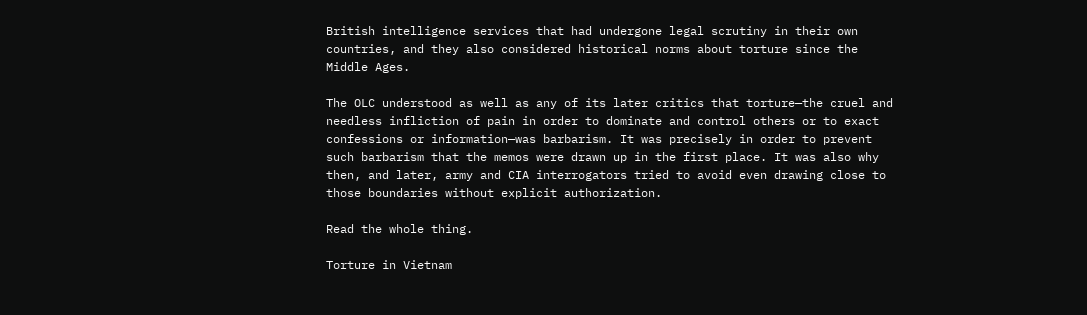British intelligence services that had undergone legal scrutiny in their own countries, and they also considered historical norms about torture since the Middle Ages.

The OLC understood as well as any of its later critics that torture—the cruel and needless infliction of pain in order to dominate and control others or to exact confessions or information—was barbarism. It was precisely in order to prevent such barbarism that the memos were drawn up in the first place. It was also why then, and later, army and CIA interrogators tried to avoid even drawing close to those boundaries without explicit authorization.

Read the whole thing.

Torture in Vietnam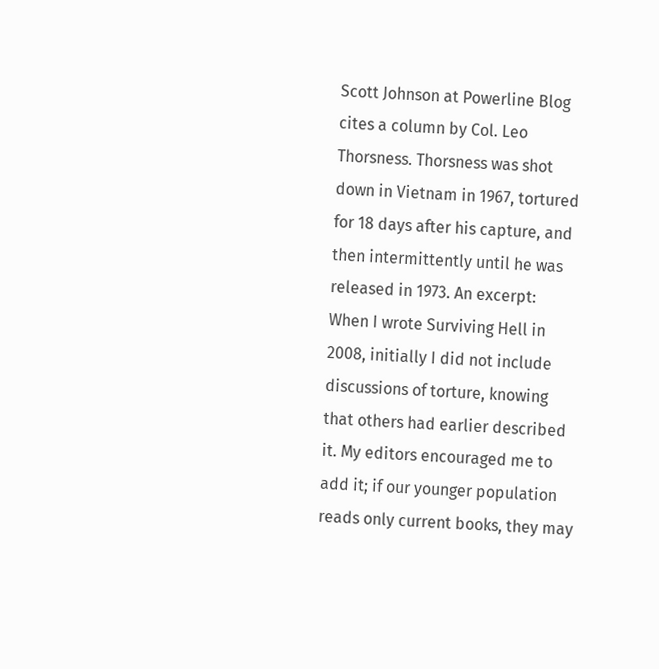Scott Johnson at Powerline Blog cites a column by Col. Leo Thorsness. Thorsness was shot down in Vietnam in 1967, tortured for 18 days after his capture, and then intermittently until he was released in 1973. An excerpt:
When I wrote Surviving Hell in 2008, initially I did not include discussions of torture, knowing that others had earlier described it. My editors encouraged me to add it; if our younger population reads only current books, they may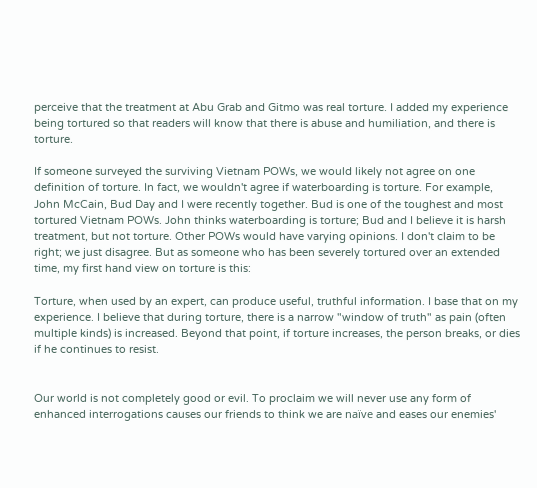perceive that the treatment at Abu Grab and Gitmo was real torture. I added my experience being tortured so that readers will know that there is abuse and humiliation, and there is torture.

If someone surveyed the surviving Vietnam POWs, we would likely not agree on one definition of torture. In fact, we wouldn't agree if waterboarding is torture. For example, John McCain, Bud Day and I were recently together. Bud is one of the toughest and most tortured Vietnam POWs. John thinks waterboarding is torture; Bud and I believe it is harsh treatment, but not torture. Other POWs would have varying opinions. I don't claim to be right; we just disagree. But as someone who has been severely tortured over an extended time, my first hand view on torture is this:

Torture, when used by an expert, can produce useful, truthful information. I base that on my experience. I believe that during torture, there is a narrow "window of truth" as pain (often multiple kinds) is increased. Beyond that point, if torture increases, the person breaks, or dies if he continues to resist.


Our world is not completely good or evil. To proclaim we will never use any form of enhanced interrogations causes our friends to think we are naïve and eases our enemies'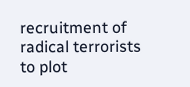recruitment of radical terrorists to plot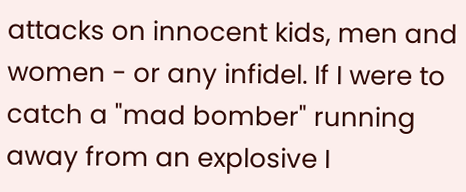attacks on innocent kids, men and women - or any infidel. If I were to catch a "mad bomber" running away from an explosive I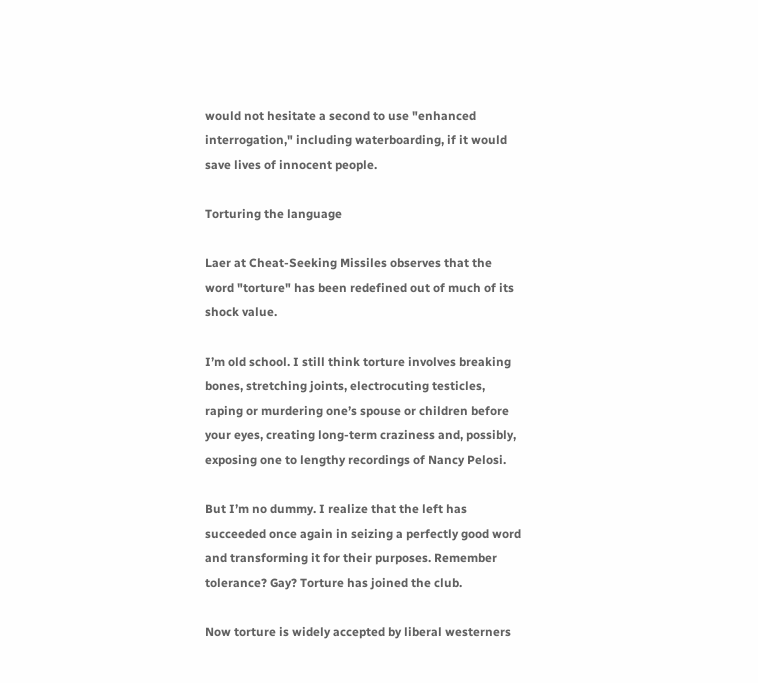would not hesitate a second to use "enhanced interrogation," including waterboarding, if it would save lives of innocent people.

Torturing the language

Laer at Cheat-Seeking Missiles observes that the word "torture" has been redefined out of much of its shock value.

I’m old school. I still think torture involves breaking bones, stretching joints, electrocuting testicles, raping or murdering one’s spouse or children before your eyes, creating long-term craziness and, possibly, exposing one to lengthy recordings of Nancy Pelosi.

But I’m no dummy. I realize that the left has succeeded once again in seizing a perfectly good word and transforming it for their purposes. Remember tolerance? Gay? Torture has joined the club.

Now torture is widely accepted by liberal westerners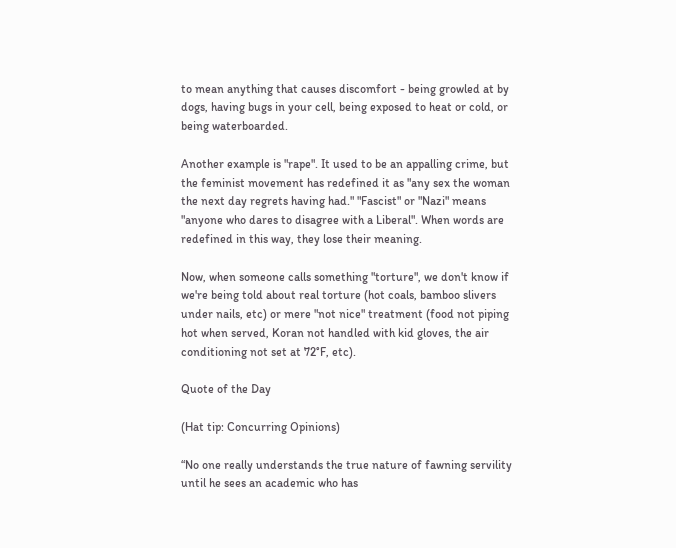to mean anything that causes discomfort - being growled at by dogs, having bugs in your cell, being exposed to heat or cold, or being waterboarded.

Another example is "rape". It used to be an appalling crime, but the feminist movement has redefined it as "any sex the woman the next day regrets having had." "Fascist" or "Nazi" means "anyone who dares to disagree with a Liberal". When words are redefined in this way, they lose their meaning.

Now, when someone calls something "torture", we don't know if we're being told about real torture (hot coals, bamboo slivers under nails, etc) or mere "not nice" treatment (food not piping hot when served, Koran not handled with kid gloves, the air conditioning not set at 72°F, etc).

Quote of the Day

(Hat tip: Concurring Opinions)

“No one really understands the true nature of fawning servility until he sees an academic who has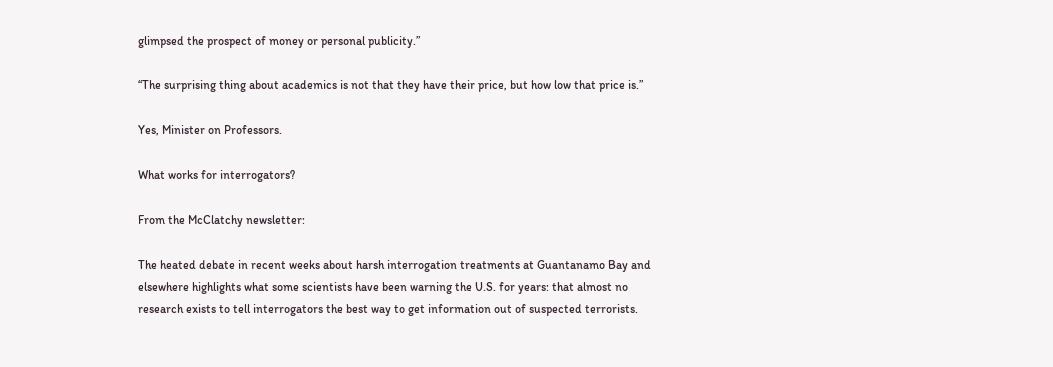glimpsed the prospect of money or personal publicity.”

“The surprising thing about academics is not that they have their price, but how low that price is.”

Yes, Minister on Professors.

What works for interrogators?

From the McClatchy newsletter:

The heated debate in recent weeks about harsh interrogation treatments at Guantanamo Bay and elsewhere highlights what some scientists have been warning the U.S. for years: that almost no research exists to tell interrogators the best way to get information out of suspected terrorists.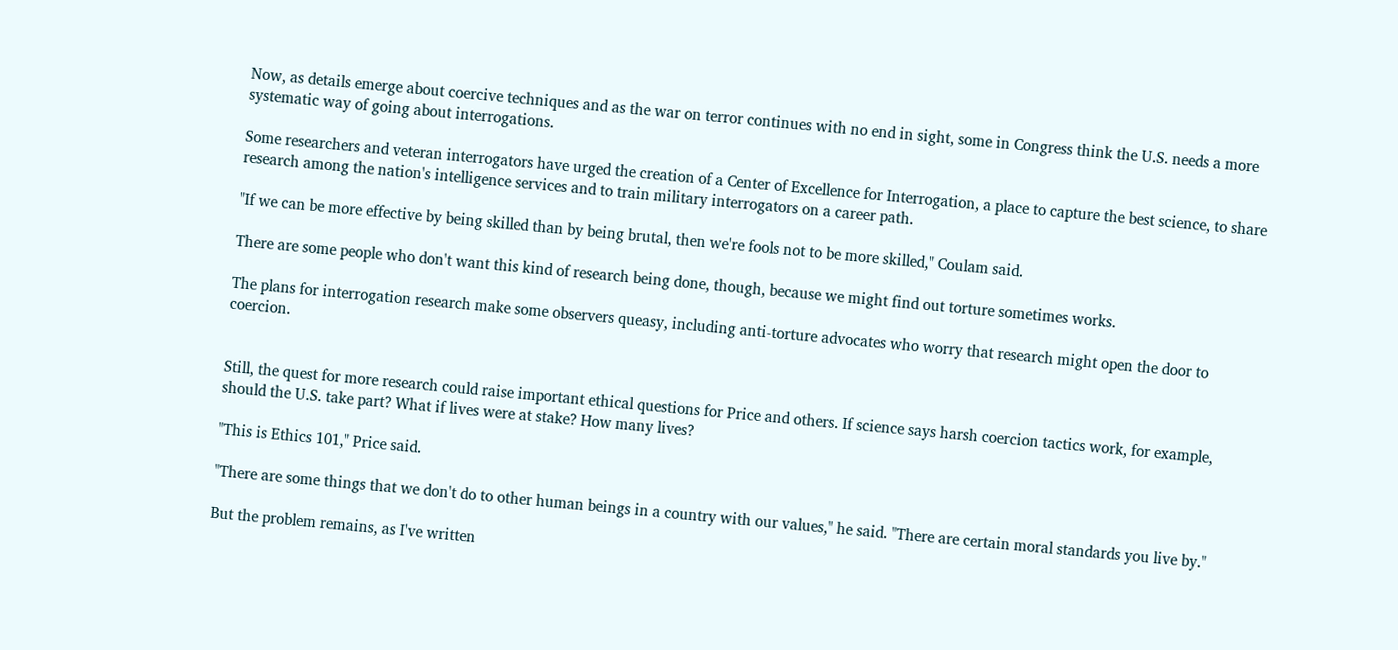Now, as details emerge about coercive techniques and as the war on terror continues with no end in sight, some in Congress think the U.S. needs a more systematic way of going about interrogations.

Some researchers and veteran interrogators have urged the creation of a Center of Excellence for Interrogation, a place to capture the best science, to share research among the nation's intelligence services and to train military interrogators on a career path.

"If we can be more effective by being skilled than by being brutal, then we're fools not to be more skilled," Coulam said.

There are some people who don't want this kind of research being done, though, because we might find out torture sometimes works.

The plans for interrogation research make some observers queasy, including anti-torture advocates who worry that research might open the door to coercion.


Still, the quest for more research could raise important ethical questions for Price and others. If science says harsh coercion tactics work, for example, should the U.S. take part? What if lives were at stake? How many lives?

"This is Ethics 101," Price said.

"There are some things that we don't do to other human beings in a country with our values," he said. "There are certain moral standards you live by."

But the problem remains, as I've written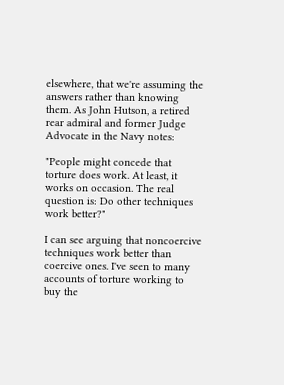elsewhere, that we're assuming the answers rather than knowing them. As John Hutson, a retired rear admiral and former Judge Advocate in the Navy notes:

"People might concede that torture does work. At least, it works on occasion. The real question is: Do other techniques work better?"

I can see arguing that noncoercive techniques work better than coercive ones. I've seen to many accounts of torture working to buy the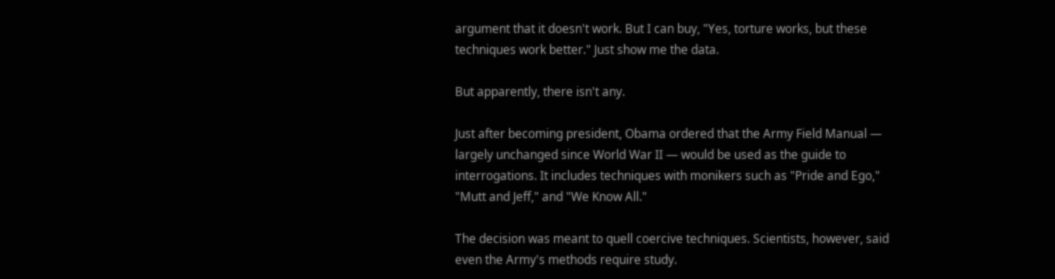argument that it doesn't work. But I can buy, "Yes, torture works, but these techniques work better." Just show me the data.

But apparently, there isn't any.

Just after becoming president, Obama ordered that the Army Field Manual — largely unchanged since World War II — would be used as the guide to interrogations. It includes techniques with monikers such as "Pride and Ego," "Mutt and Jeff," and "We Know All."

The decision was meant to quell coercive techniques. Scientists, however, said even the Army's methods require study.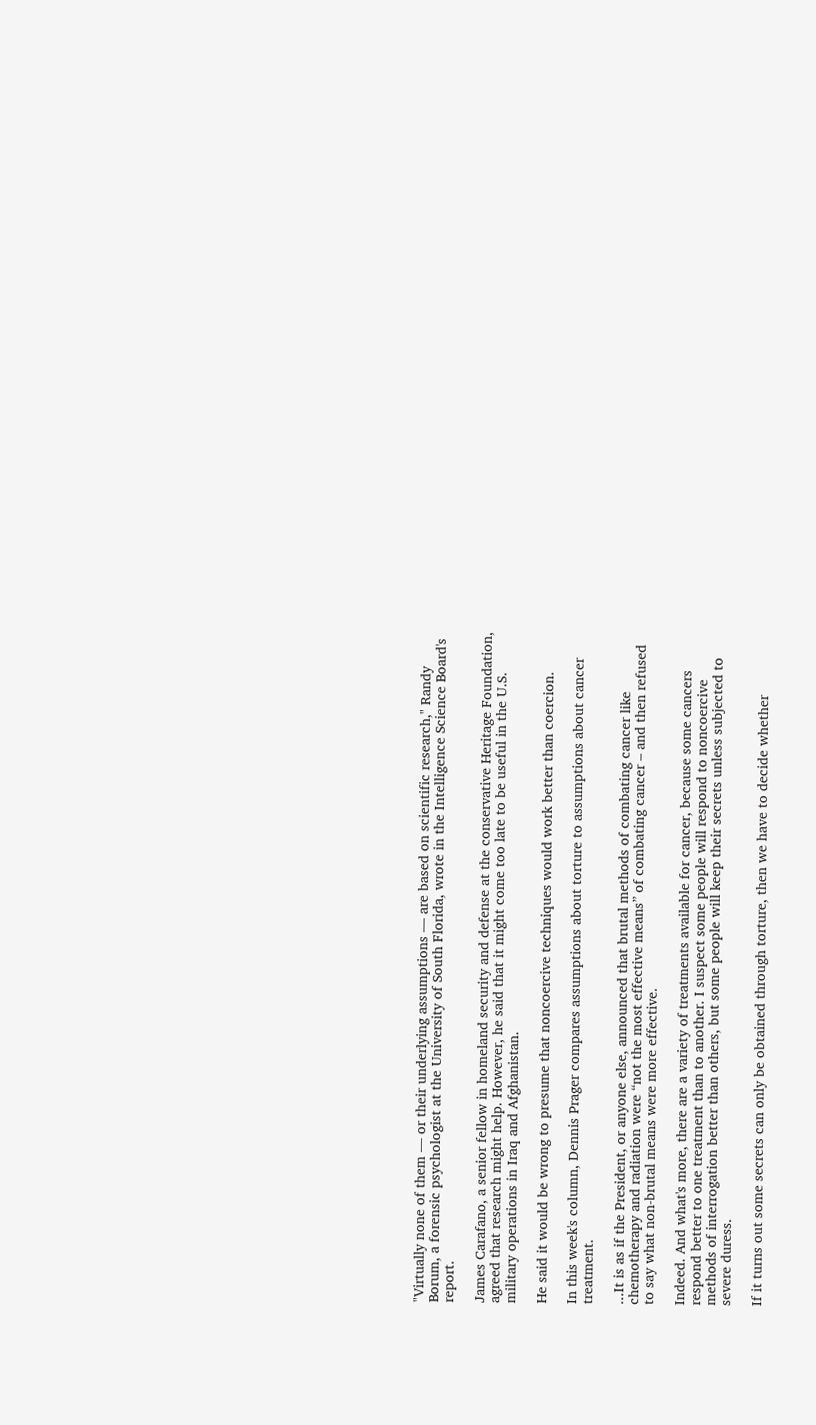"Virtually none of them — or their underlying assumptions — are based on scientific research," Randy Borum, a forensic psychologist at the University of South Florida, wrote in the Intelligence Science Board's report.

James Carafano, a senior fellow in homeland security and defense at the conservative Heritage Foundation, agreed that research might help. However, he said that it might come too late to be useful in the U.S. military operations in Iraq and Afghanistan.

He said it would be wrong to presume that noncoercive techniques would work better than coercion.

In this week's column, Dennis Prager compares assumptions about torture to assumptions about cancer treatment.

...It is as if the President, or anyone else, announced that brutal methods of combating cancer like chemotherapy and radiation were “not the most effective means” of combating cancer – and then refused to say what non-brutal means were more effective.

Indeed. And what's more, there are a variety of treatments available for cancer, because some cancers respond better to one treatment than to another. I suspect some people will respond to noncoercive methods of interrogation better than others, but some people will keep their secrets unless subjected to severe duress.

If it turns out some secrets can only be obtained through torture, then we have to decide whether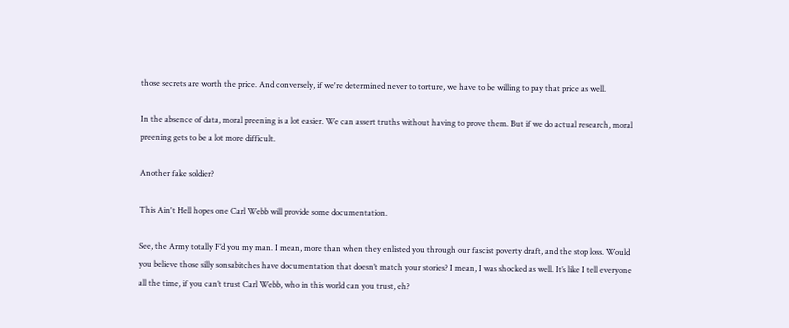those secrets are worth the price. And conversely, if we're determined never to torture, we have to be willing to pay that price as well.

In the absence of data, moral preening is a lot easier. We can assert truths without having to prove them. But if we do actual research, moral preening gets to be a lot more difficult.

Another fake soldier?

This Ain't Hell hopes one Carl Webb will provide some documentation.

See, the Army totally F’d you my man. I mean, more than when they enlisted you through our fascist poverty draft, and the stop loss. Would you believe those silly sonsabitches have documentation that doesn’t match your stories? I mean, I was shocked as well. It’s like I tell everyone all the time, if you can’t trust Carl Webb, who in this world can you trust, eh?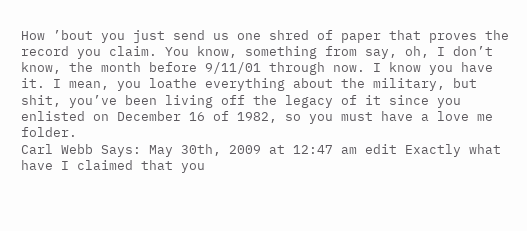How ’bout you just send us one shred of paper that proves the record you claim. You know, something from say, oh, I don’t know, the month before 9/11/01 through now. I know you have it. I mean, you loathe everything about the military, but shit, you’ve been living off the legacy of it since you enlisted on December 16 of 1982, so you must have a love me folder.
Carl Webb Says: May 30th, 2009 at 12:47 am edit Exactly what have I claimed that you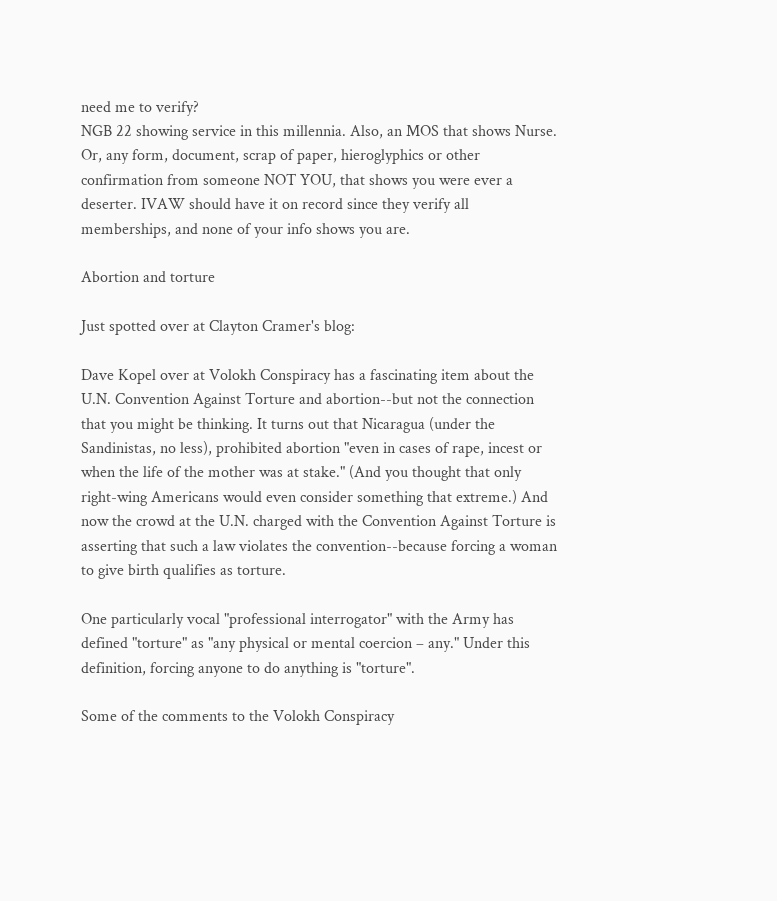need me to verify?
NGB 22 showing service in this millennia. Also, an MOS that shows Nurse. Or, any form, document, scrap of paper, hieroglyphics or other confirmation from someone NOT YOU, that shows you were ever a deserter. IVAW should have it on record since they verify all memberships, and none of your info shows you are.

Abortion and torture

Just spotted over at Clayton Cramer's blog:

Dave Kopel over at Volokh Conspiracy has a fascinating item about the U.N. Convention Against Torture and abortion--but not the connection that you might be thinking. It turns out that Nicaragua (under the Sandinistas, no less), prohibited abortion "even in cases of rape, incest or when the life of the mother was at stake." (And you thought that only right-wing Americans would even consider something that extreme.) And now the crowd at the U.N. charged with the Convention Against Torture is asserting that such a law violates the convention--because forcing a woman to give birth qualifies as torture.

One particularly vocal "professional interrogator" with the Army has defined "torture" as "any physical or mental coercion – any." Under this definition, forcing anyone to do anything is "torture".

Some of the comments to the Volokh Conspiracy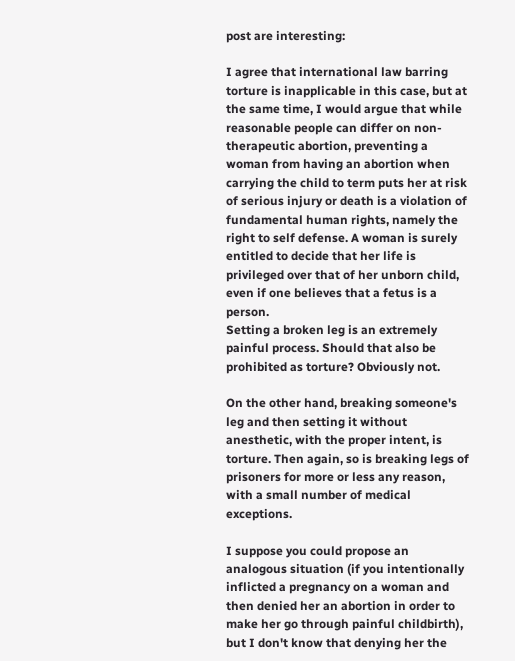post are interesting:

I agree that international law barring torture is inapplicable in this case, but at the same time, I would argue that while reasonable people can differ on non-therapeutic abortion, preventing a woman from having an abortion when carrying the child to term puts her at risk of serious injury or death is a violation of fundamental human rights, namely the right to self defense. A woman is surely entitled to decide that her life is privileged over that of her unborn child, even if one believes that a fetus is a person.
Setting a broken leg is an extremely painful process. Should that also be prohibited as torture? Obviously not.

On the other hand, breaking someone's leg and then setting it without anesthetic, with the proper intent, is torture. Then again, so is breaking legs of prisoners for more or less any reason, with a small number of medical exceptions.

I suppose you could propose an analogous situation (if you intentionally inflicted a pregnancy on a woman and then denied her an abortion in order to make her go through painful childbirth), but I don't know that denying her the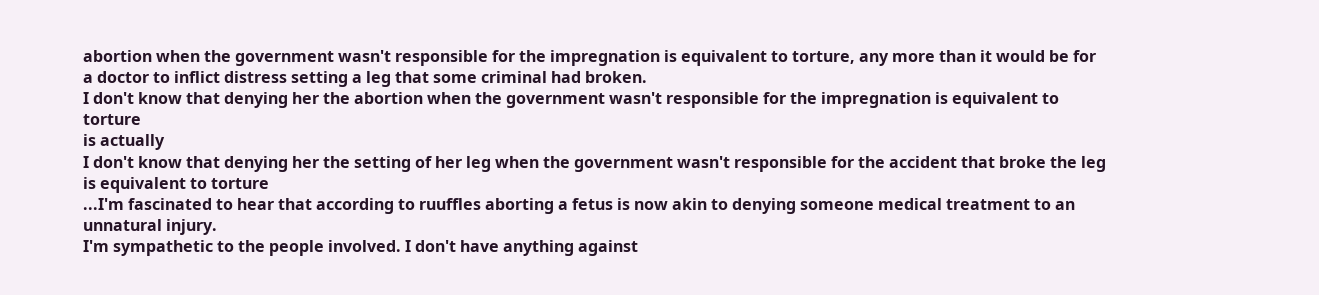abortion when the government wasn't responsible for the impregnation is equivalent to torture, any more than it would be for a doctor to inflict distress setting a leg that some criminal had broken.
I don't know that denying her the abortion when the government wasn't responsible for the impregnation is equivalent to torture
is actually
I don't know that denying her the setting of her leg when the government wasn't responsible for the accident that broke the leg is equivalent to torture
...I'm fascinated to hear that according to ruuffles aborting a fetus is now akin to denying someone medical treatment to an unnatural injury.
I'm sympathetic to the people involved. I don't have anything against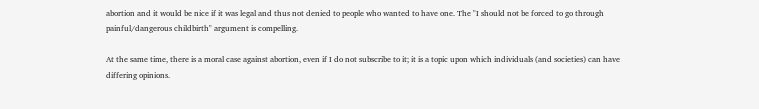abortion and it would be nice if it was legal and thus not denied to people who wanted to have one. The "I should not be forced to go through painful/dangerous childbirth" argument is compelling.

At the same time, there is a moral case against abortion, even if I do not subscribe to it; it is a topic upon which individuals (and societies) can have differing opinions.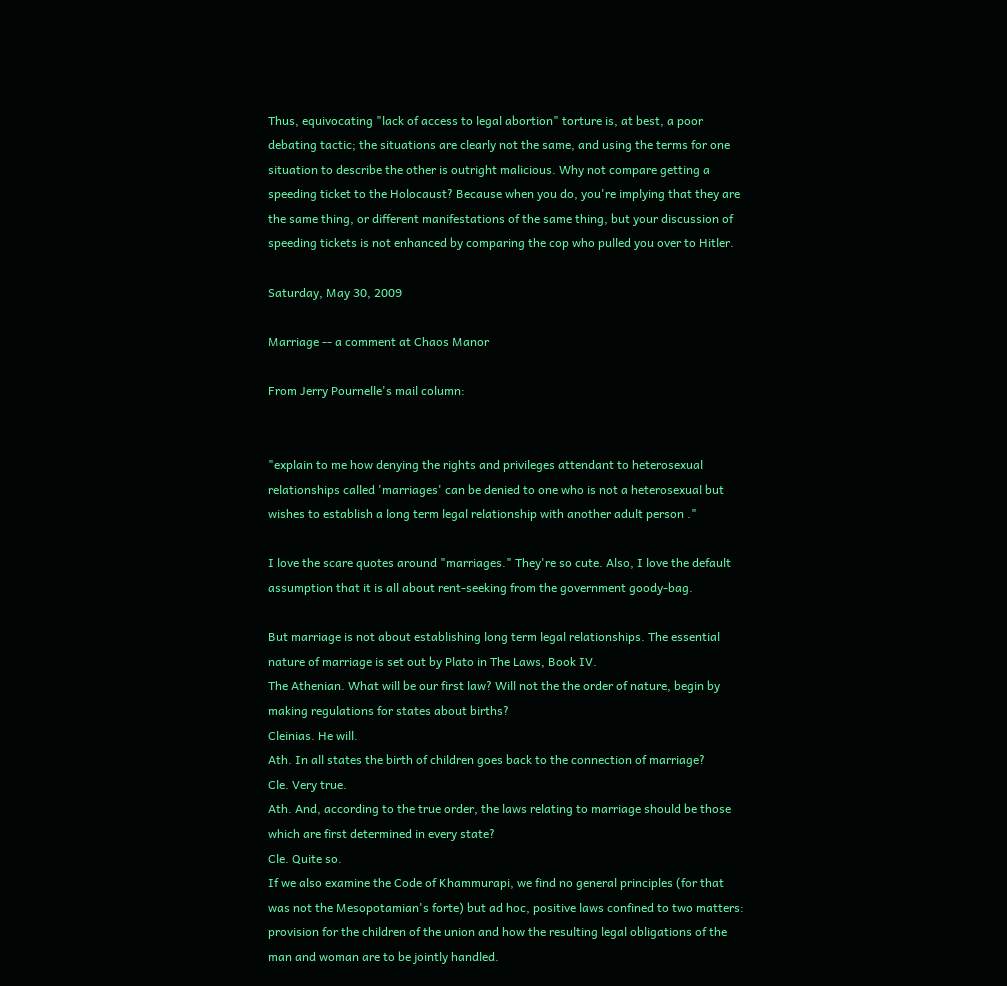Thus, equivocating "lack of access to legal abortion" torture is, at best, a poor debating tactic; the situations are clearly not the same, and using the terms for one situation to describe the other is outright malicious. Why not compare getting a speeding ticket to the Holocaust? Because when you do, you're implying that they are the same thing, or different manifestations of the same thing, but your discussion of speeding tickets is not enhanced by comparing the cop who pulled you over to Hitler.

Saturday, May 30, 2009

Marriage -- a comment at Chaos Manor

From Jerry Pournelle's mail column:


"explain to me how denying the rights and privileges attendant to heterosexual relationships called 'marriages' can be denied to one who is not a heterosexual but wishes to establish a long term legal relationship with another adult person ."

I love the scare quotes around "marriages." They're so cute. Also, I love the default assumption that it is all about rent-seeking from the government goody-bag.

But marriage is not about establishing long term legal relationships. The essential nature of marriage is set out by Plato in The Laws, Book IV.
The Athenian. What will be our first law? Will not the the order of nature, begin by making regulations for states about births?
Cleinias. He will.
Ath. In all states the birth of children goes back to the connection of marriage?
Cle. Very true.
Ath. And, according to the true order, the laws relating to marriage should be those which are first determined in every state?
Cle. Quite so.
If we also examine the Code of Khammurapi, we find no general principles (for that was not the Mesopotamian's forte) but ad hoc, positive laws confined to two matters: provision for the children of the union and how the resulting legal obligations of the man and woman are to be jointly handled.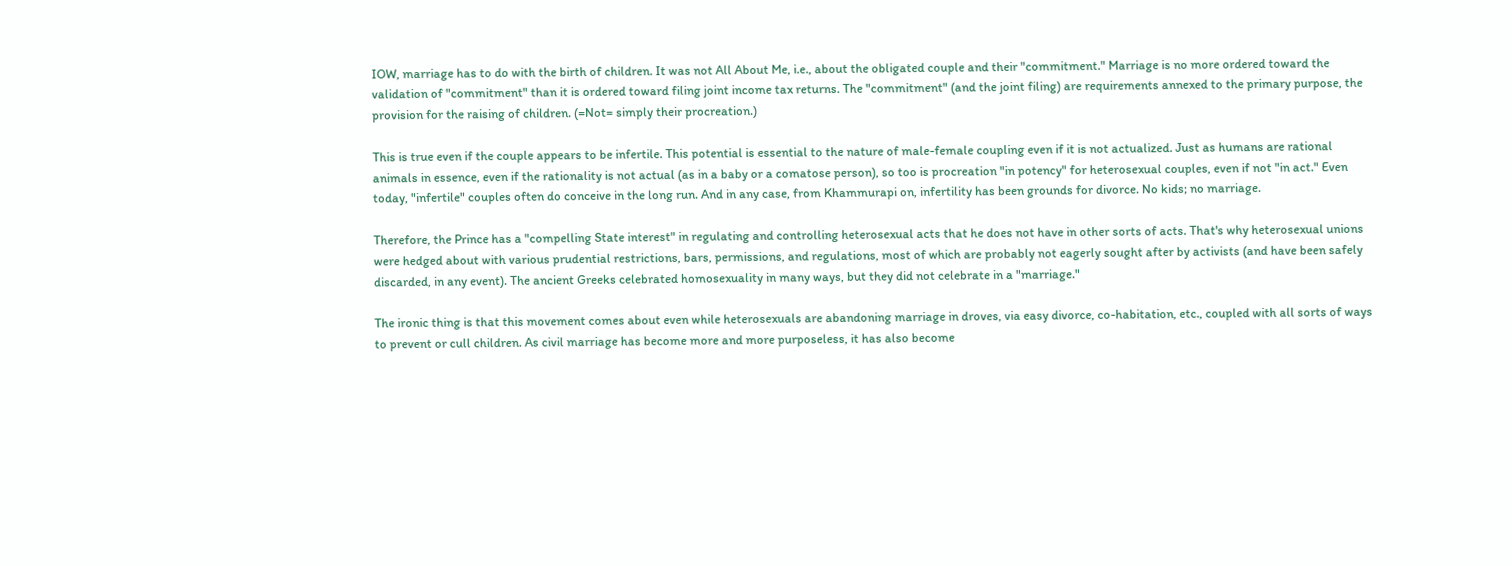IOW, marriage has to do with the birth of children. It was not All About Me, i.e., about the obligated couple and their "commitment." Marriage is no more ordered toward the validation of "commitment" than it is ordered toward filing joint income tax returns. The "commitment" (and the joint filing) are requirements annexed to the primary purpose, the provision for the raising of children. (=Not= simply their procreation.)

This is true even if the couple appears to be infertile. This potential is essential to the nature of male-female coupling even if it is not actualized. Just as humans are rational animals in essence, even if the rationality is not actual (as in a baby or a comatose person), so too is procreation "in potency" for heterosexual couples, even if not "in act." Even today, "infertile" couples often do conceive in the long run. And in any case, from Khammurapi on, infertility has been grounds for divorce. No kids; no marriage.

Therefore, the Prince has a "compelling State interest" in regulating and controlling heterosexual acts that he does not have in other sorts of acts. That's why heterosexual unions were hedged about with various prudential restrictions, bars, permissions, and regulations, most of which are probably not eagerly sought after by activists (and have been safely discarded, in any event). The ancient Greeks celebrated homosexuality in many ways, but they did not celebrate in a "marriage."

The ironic thing is that this movement comes about even while heterosexuals are abandoning marriage in droves, via easy divorce, co-habitation, etc., coupled with all sorts of ways to prevent or cull children. As civil marriage has become more and more purposeless, it has also become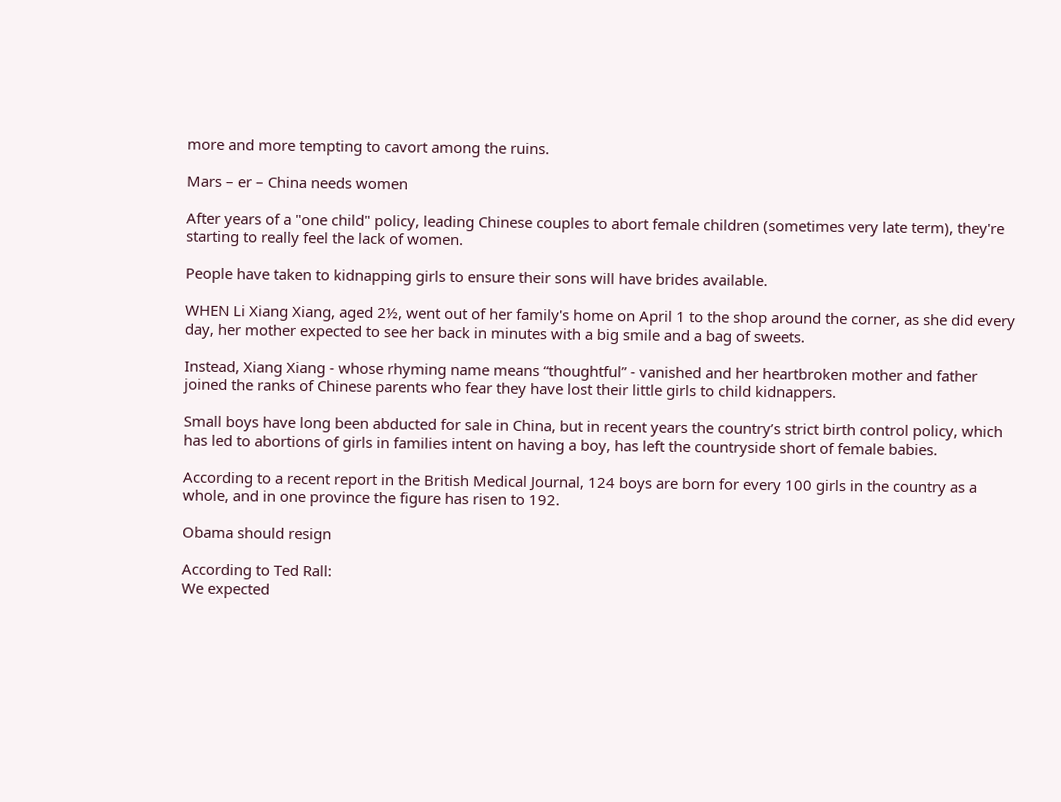more and more tempting to cavort among the ruins.

Mars – er – China needs women

After years of a "one child" policy, leading Chinese couples to abort female children (sometimes very late term), they're starting to really feel the lack of women.

People have taken to kidnapping girls to ensure their sons will have brides available.

WHEN Li Xiang Xiang, aged 2½, went out of her family's home on April 1 to the shop around the corner, as she did every day, her mother expected to see her back in minutes with a big smile and a bag of sweets.

Instead, Xiang Xiang - whose rhyming name means “thoughtful” - vanished and her heartbroken mother and father joined the ranks of Chinese parents who fear they have lost their little girls to child kidnappers.

Small boys have long been abducted for sale in China, but in recent years the country’s strict birth control policy, which has led to abortions of girls in families intent on having a boy, has left the countryside short of female babies.

According to a recent report in the British Medical Journal, 124 boys are born for every 100 girls in the country as a whole, and in one province the figure has risen to 192.

Obama should resign

According to Ted Rall:
We expected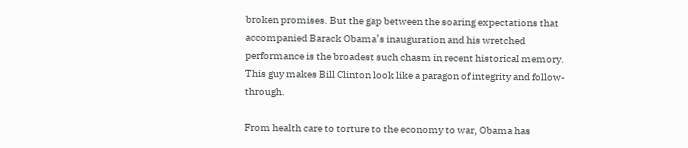broken promises. But the gap between the soaring expectations that accompanied Barack Obama’s inauguration and his wretched performance is the broadest such chasm in recent historical memory. This guy makes Bill Clinton look like a paragon of integrity and follow-through.

From health care to torture to the economy to war, Obama has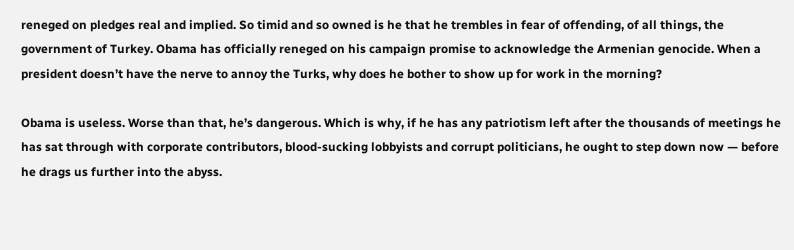reneged on pledges real and implied. So timid and so owned is he that he trembles in fear of offending, of all things, the government of Turkey. Obama has officially reneged on his campaign promise to acknowledge the Armenian genocide. When a president doesn’t have the nerve to annoy the Turks, why does he bother to show up for work in the morning?

Obama is useless. Worse than that, he’s dangerous. Which is why, if he has any patriotism left after the thousands of meetings he has sat through with corporate contributors, blood-sucking lobbyists and corrupt politicians, he ought to step down now — before he drags us further into the abyss.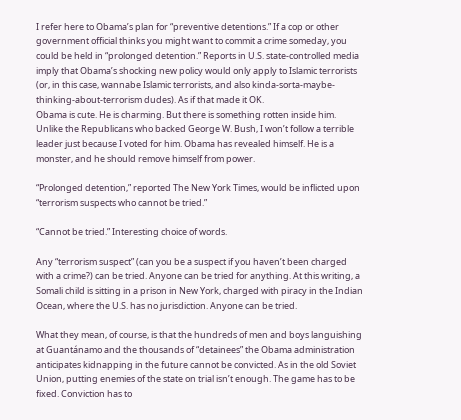I refer here to Obama’s plan for “preventive detentions.” If a cop or other government official thinks you might want to commit a crime someday, you could be held in “prolonged detention.” Reports in U.S. state-controlled media imply that Obama’s shocking new policy would only apply to Islamic terrorists (or, in this case, wannabe Islamic terrorists, and also kinda-sorta-maybe-thinking-about-terrorism dudes). As if that made it OK.
Obama is cute. He is charming. But there is something rotten inside him. Unlike the Republicans who backed George W. Bush, I won’t follow a terrible leader just because I voted for him. Obama has revealed himself. He is a monster, and he should remove himself from power.

“Prolonged detention,” reported The New York Times, would be inflicted upon “terrorism suspects who cannot be tried.”

“Cannot be tried.” Interesting choice of words.

Any “terrorism suspect” (can you be a suspect if you haven’t been charged with a crime?) can be tried. Anyone can be tried for anything. At this writing, a Somali child is sitting in a prison in New York, charged with piracy in the Indian Ocean, where the U.S. has no jurisdiction. Anyone can be tried.

What they mean, of course, is that the hundreds of men and boys languishing at Guantánamo and the thousands of “detainees” the Obama administration anticipates kidnapping in the future cannot be convicted. As in the old Soviet Union, putting enemies of the state on trial isn’t enough. The game has to be fixed. Conviction has to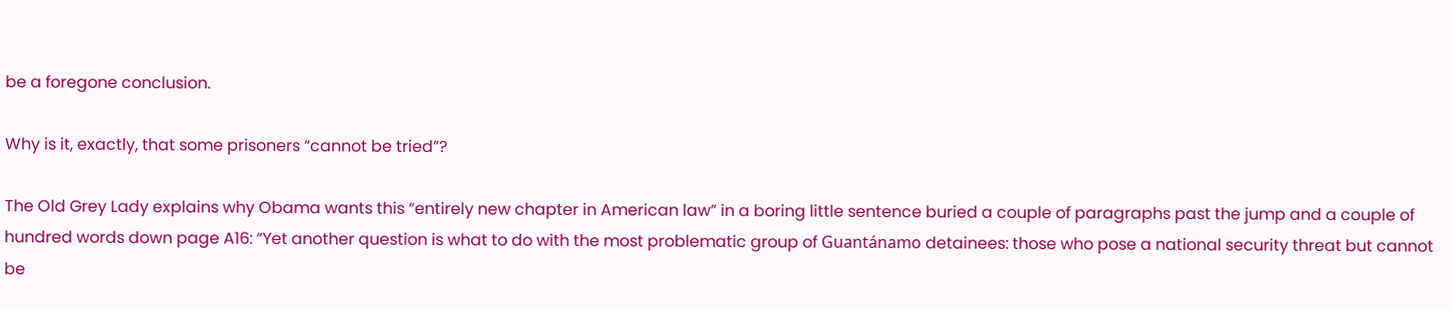be a foregone conclusion.

Why is it, exactly, that some prisoners “cannot be tried”?

The Old Grey Lady explains why Obama wants this “entirely new chapter in American law” in a boring little sentence buried a couple of paragraphs past the jump and a couple of hundred words down page A16: “Yet another question is what to do with the most problematic group of Guantánamo detainees: those who pose a national security threat but cannot be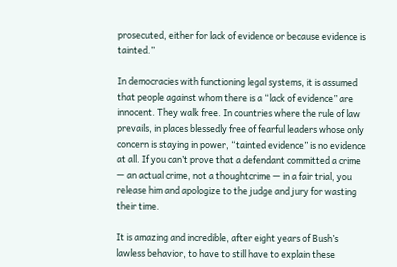prosecuted, either for lack of evidence or because evidence is tainted.”

In democracies with functioning legal systems, it is assumed that people against whom there is a “lack of evidence” are innocent. They walk free. In countries where the rule of law prevails, in places blessedly free of fearful leaders whose only concern is staying in power, “tainted evidence” is no evidence at all. If you can’t prove that a defendant committed a crime — an actual crime, not a thoughtcrime — in a fair trial, you release him and apologize to the judge and jury for wasting their time.

It is amazing and incredible, after eight years of Bush’s lawless behavior, to have to still have to explain these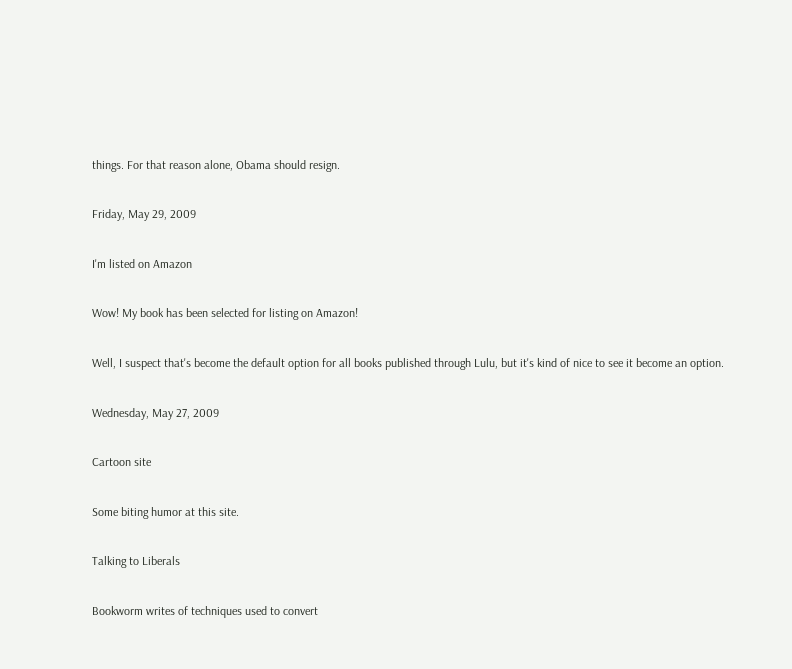things. For that reason alone, Obama should resign.

Friday, May 29, 2009

I'm listed on Amazon

Wow! My book has been selected for listing on Amazon!

Well, I suspect that's become the default option for all books published through Lulu, but it's kind of nice to see it become an option.

Wednesday, May 27, 2009

Cartoon site

Some biting humor at this site.

Talking to Liberals

Bookworm writes of techniques used to convert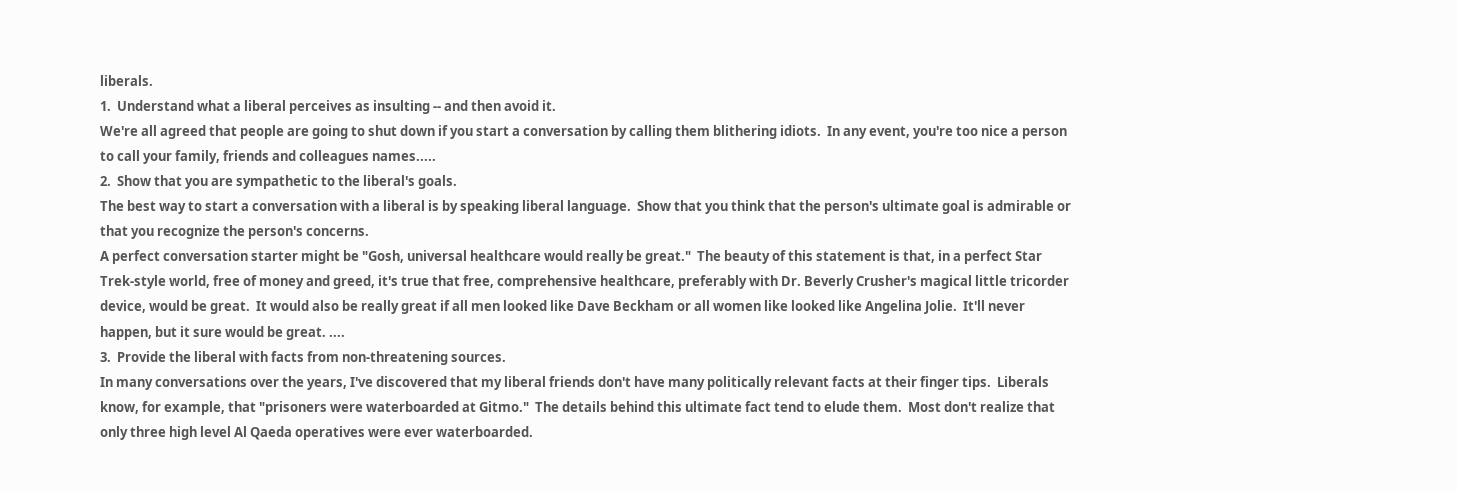liberals.
1.  Understand what a liberal perceives as insulting -- and then avoid it.
We're all agreed that people are going to shut down if you start a conversation by calling them blithering idiots.  In any event, you're too nice a person to call your family, friends and colleagues names.....
2.  Show that you are sympathetic to the liberal's goals.
The best way to start a conversation with a liberal is by speaking liberal language.  Show that you think that the person's ultimate goal is admirable or that you recognize the person's concerns.
A perfect conversation starter might be "Gosh, universal healthcare would really be great."  The beauty of this statement is that, in a perfect Star Trek-style world, free of money and greed, it's true that free, comprehensive healthcare, preferably with Dr. Beverly Crusher's magical little tricorder device, would be great.  It would also be really great if all men looked like Dave Beckham or all women like looked like Angelina Jolie.  It'll never happen, but it sure would be great. ....
3.  Provide the liberal with facts from non-threatening sources.
In many conversations over the years, I've discovered that my liberal friends don't have many politically relevant facts at their finger tips.  Liberals know, for example, that "prisoners were waterboarded at Gitmo."  The details behind this ultimate fact tend to elude them.  Most don't realize that only three high level Al Qaeda operatives were ever waterboarded.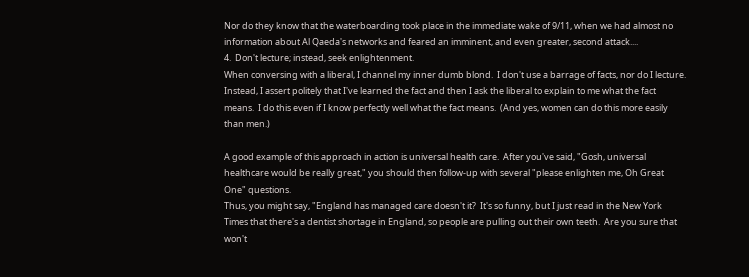Nor do they know that the waterboarding took place in the immediate wake of 9/11, when we had almost no information about Al Qaeda's networks and feared an imminent, and even greater, second attack....
4.  Don't lecture; instead, seek enlightenment.
When conversing with a liberal, I channel my inner dumb blond.  I don't use a barrage of facts, nor do I lecture.  Instead, I assert politely that I've learned the fact and then I ask the liberal to explain to me what the fact means.  I do this even if I know perfectly well what the fact means.  (And yes, women can do this more easily than men.)

A good example of this approach in action is universal health care.  After you've said, "Gosh, universal healthcare would be really great," you should then follow-up with several "please enlighten me, Oh Great One" questions.
Thus, you might say, "England has managed care doesn't it?  It's so funny, but I just read in the New York Times that there's a dentist shortage in England, so people are pulling out their own teeth.  Are you sure that won't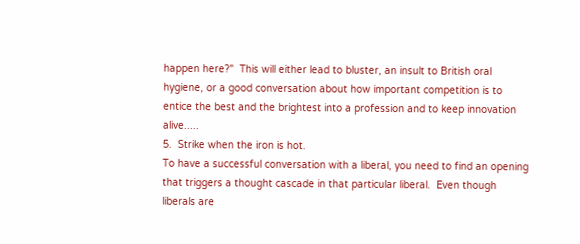happen here?"  This will either lead to bluster, an insult to British oral hygiene, or a good conversation about how important competition is to entice the best and the brightest into a profession and to keep innovation alive.....
5.  Strike when the iron is hot.
To have a successful conversation with a liberal, you need to find an opening that triggers a thought cascade in that particular liberal.  Even though liberals are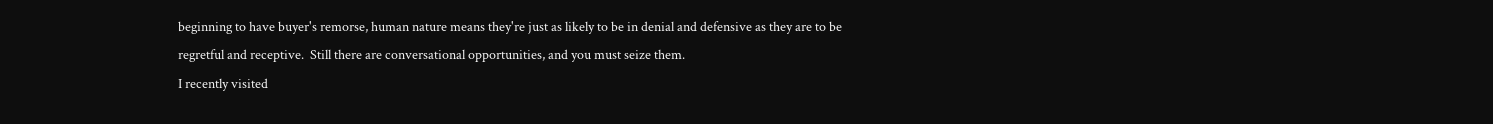beginning to have buyer's remorse, human nature means they're just as likely to be in denial and defensive as they are to be regretful and receptive.  Still there are conversational opportunities, and you must seize them.
I recently visited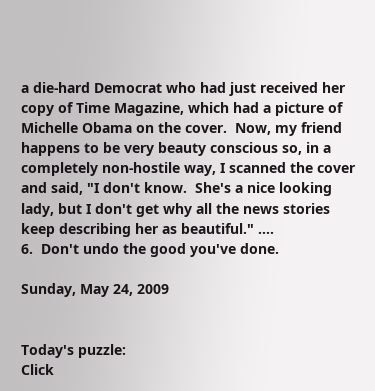a die-hard Democrat who had just received her copy of Time Magazine, which had a picture of Michelle Obama on the cover.  Now, my friend happens to be very beauty conscious so, in a completely non-hostile way, I scanned the cover and said, "I don't know.  She's a nice looking lady, but I don't get why all the news stories keep describing her as beautiful." ....
6.  Don't undo the good you've done.

Sunday, May 24, 2009


Today's puzzle:
Click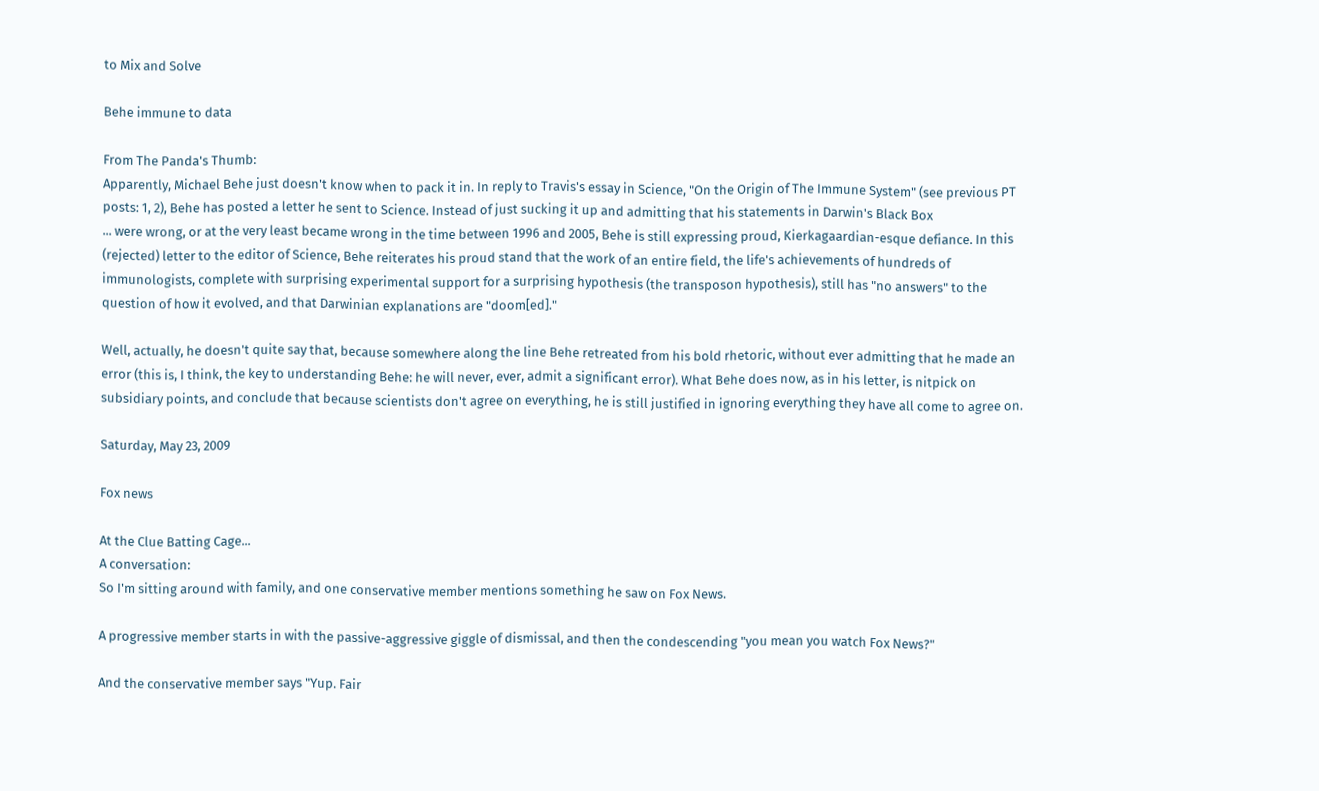to Mix and Solve

Behe immune to data

From The Panda's Thumb:
Apparently, Michael Behe just doesn't know when to pack it in. In reply to Travis's essay in Science, "On the Origin of The Immune System" (see previous PT posts: 1, 2), Behe has posted a letter he sent to Science. Instead of just sucking it up and admitting that his statements in Darwin's Black Box
... were wrong, or at the very least became wrong in the time between 1996 and 2005, Behe is still expressing proud, Kierkagaardian-esque defiance. In this (rejected) letter to the editor of Science, Behe reiterates his proud stand that the work of an entire field, the life's achievements of hundreds of immunologists, complete with surprising experimental support for a surprising hypothesis (the transposon hypothesis), still has "no answers" to the question of how it evolved, and that Darwinian explanations are "doom[ed]."

Well, actually, he doesn't quite say that, because somewhere along the line Behe retreated from his bold rhetoric, without ever admitting that he made an error (this is, I think, the key to understanding Behe: he will never, ever, admit a significant error). What Behe does now, as in his letter, is nitpick on subsidiary points, and conclude that because scientists don't agree on everything, he is still justified in ignoring everything they have all come to agree on.

Saturday, May 23, 2009

Fox news

At the Clue Batting Cage...
A conversation:
So I'm sitting around with family, and one conservative member mentions something he saw on Fox News.

A progressive member starts in with the passive-aggressive giggle of dismissal, and then the condescending "you mean you watch Fox News?"

And the conservative member says "Yup. Fair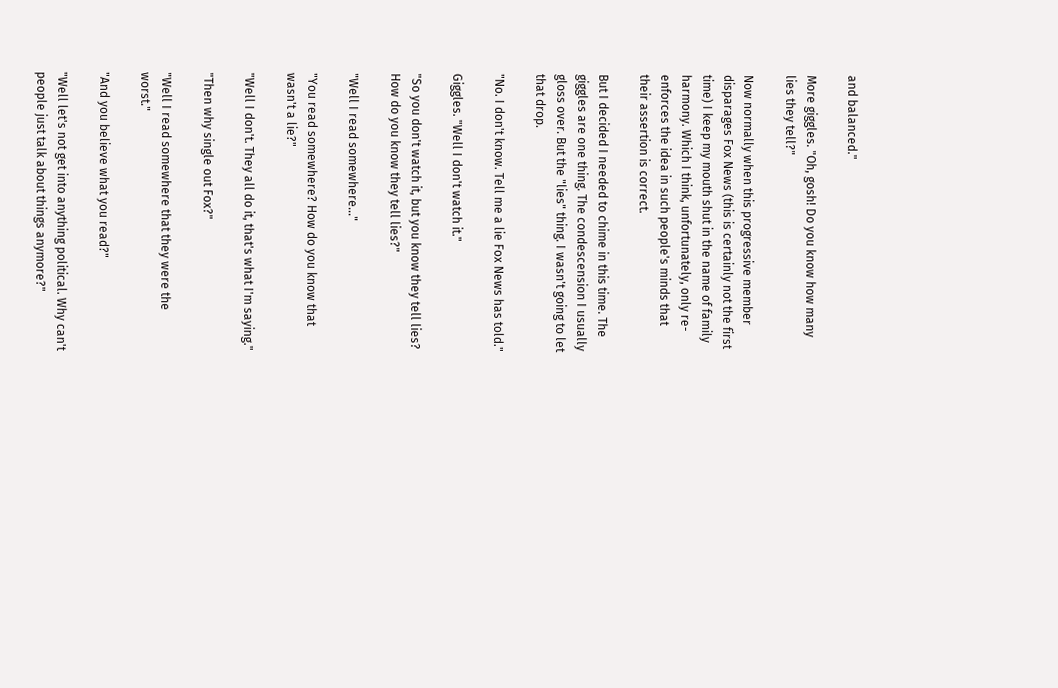and balanced."

More giggles. "Oh, gosh! Do you know how many lies they tell?"

Now normally when this progressive member disparages Fox News (this is certainly not the first time) I keep my mouth shut in the name of family harmony. Which I think, unfortunately, only re-enforces the idea in such people's minds that their assertion is correct.

But I decided I needed to chime in this time. The giggles are one thing. The condescension I usually gloss over. But the "lies" thing. I wasn't going to let that drop.

"No. I don't know. Tell me a lie Fox News has told."

Giggles. "Well I don't watch it."

"So you don't watch it, but you know they tell lies? How do you know they tell lies?"

"Well I read somewhere..."

"You read somewhere? How do you know that wasn't a lie?"

"Well I don't. They all do it, that's what I'm saying."

"Then why single out Fox?"

"Well I read somewhere that they were the worst."

"And you believe what you read?"

"Well let's not get into anything political. Why can't people just talk about things anymore?"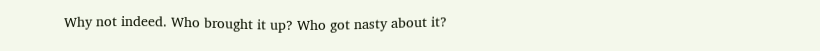Why not indeed. Who brought it up? Who got nasty about it?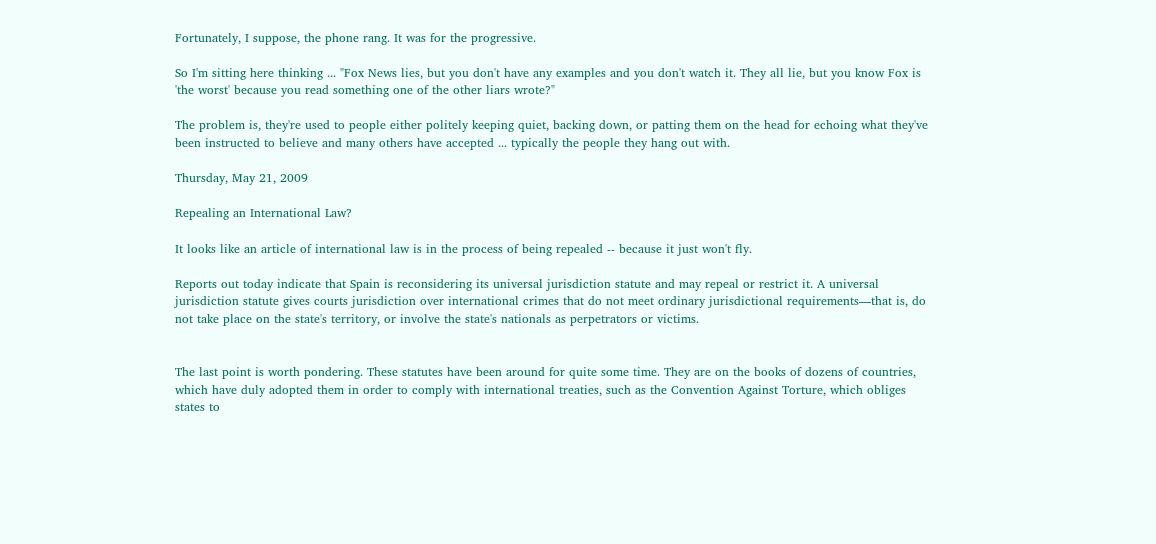Fortunately, I suppose, the phone rang. It was for the progressive.

So I'm sitting here thinking ... "Fox News lies, but you don't have any examples and you don't watch it. They all lie, but you know Fox is 'the worst' because you read something one of the other liars wrote?"

The problem is, they're used to people either politely keeping quiet, backing down, or patting them on the head for echoing what they've been instructed to believe and many others have accepted ... typically the people they hang out with.

Thursday, May 21, 2009

Repealing an International Law?

It looks like an article of international law is in the process of being repealed -- because it just won't fly.

Reports out today indicate that Spain is reconsidering its universal jurisdiction statute and may repeal or restrict it. A universal jurisdiction statute gives courts jurisdiction over international crimes that do not meet ordinary jurisdictional requirements—that is, do not take place on the state's territory, or involve the state's nationals as perpetrators or victims.


The last point is worth pondering. These statutes have been around for quite some time. They are on the books of dozens of countries, which have duly adopted them in order to comply with international treaties, such as the Convention Against Torture, which obliges states to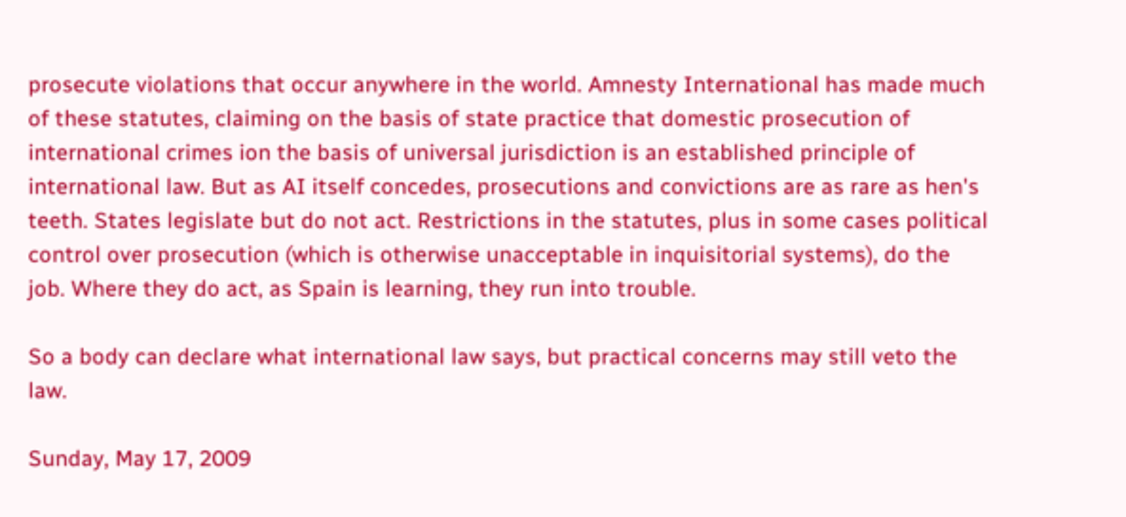prosecute violations that occur anywhere in the world. Amnesty International has made much of these statutes, claiming on the basis of state practice that domestic prosecution of international crimes ion the basis of universal jurisdiction is an established principle of international law. But as AI itself concedes, prosecutions and convictions are as rare as hen's teeth. States legislate but do not act. Restrictions in the statutes, plus in some cases political control over prosecution (which is otherwise unacceptable in inquisitorial systems), do the job. Where they do act, as Spain is learning, they run into trouble.

So a body can declare what international law says, but practical concerns may still veto the law.

Sunday, May 17, 2009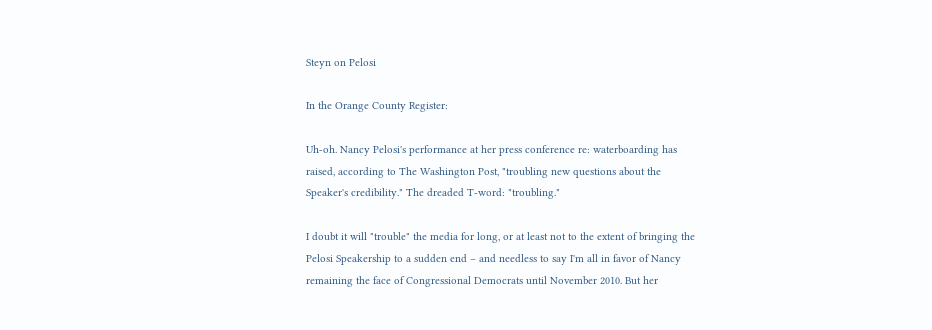Steyn on Pelosi

In the Orange County Register:

Uh-oh. Nancy Pelosi's performance at her press conference re: waterboarding has raised, according to The Washington Post, "troubling new questions about the Speaker's credibility." The dreaded T-word: "troubling."

I doubt it will "trouble" the media for long, or at least not to the extent of bringing the Pelosi Speakership to a sudden end – and needless to say I'm all in favor of Nancy remaining the face of Congressional Democrats until November 2010. But her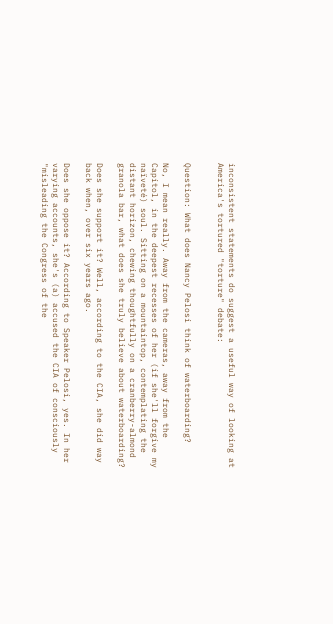inconsistent statements do suggest a useful way of looking at America's tortured "torture" debate:


Question: What does Nancy Pelosi think of waterboarding?

No, I mean really. Away from the cameras, away from the Capitol, in the deepest recesses of her (if she'll forgive my naïveté) soul. Sitting on a mountaintop, contemplating the distant horizon, chewing thoughtfully on a cranberry-almond granola bar, what does she truly believe about waterboarding?

Does she support it? Well, according to the CIA, she did way back when, over six years ago.

Does she oppose it? According to Speaker Pelosi, yes. In her varying accounts, she's (a) accused the CIA of consciously "misleading the Congress of the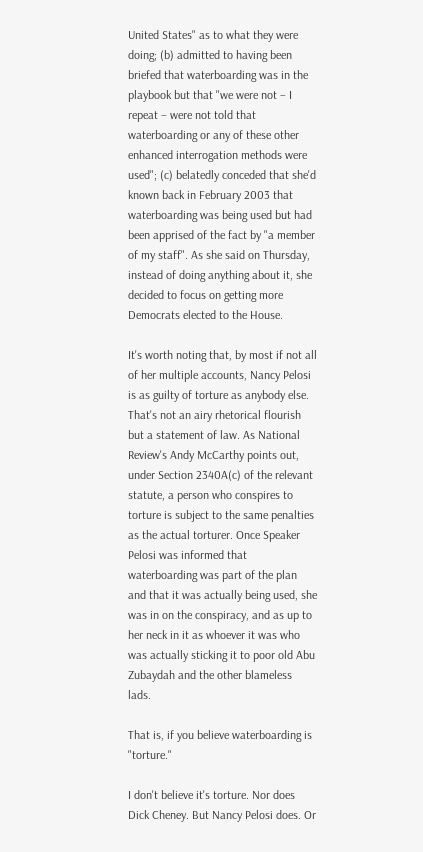United States" as to what they were doing; (b) admitted to having been briefed that waterboarding was in the playbook but that "we were not – I repeat – were not told that waterboarding or any of these other enhanced interrogation methods were used"; (c) belatedly conceded that she'd known back in February 2003 that waterboarding was being used but had been apprised of the fact by "a member of my staff". As she said on Thursday, instead of doing anything about it, she decided to focus on getting more Democrats elected to the House.

It's worth noting that, by most if not all of her multiple accounts, Nancy Pelosi is as guilty of torture as anybody else. That's not an airy rhetorical flourish but a statement of law. As National Review's Andy McCarthy points out, under Section 2340A(c) of the relevant statute, a person who conspires to torture is subject to the same penalties as the actual torturer. Once Speaker Pelosi was informed that waterboarding was part of the plan and that it was actually being used, she was in on the conspiracy, and as up to her neck in it as whoever it was who was actually sticking it to poor old Abu Zubaydah and the other blameless lads.

That is, if you believe waterboarding is "torture."

I don't believe it's torture. Nor does Dick Cheney. But Nancy Pelosi does. Or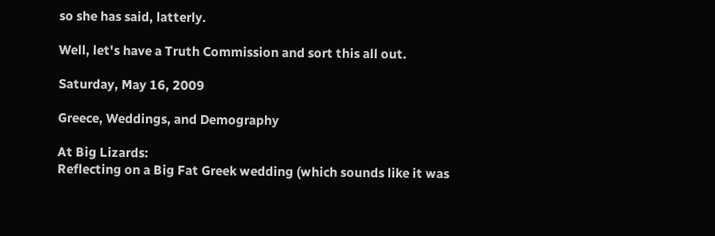so she has said, latterly.

Well, let's have a Truth Commission and sort this all out.

Saturday, May 16, 2009

Greece, Weddings, and Demography

At Big Lizards:
Reflecting on a Big Fat Greek wedding (which sounds like it was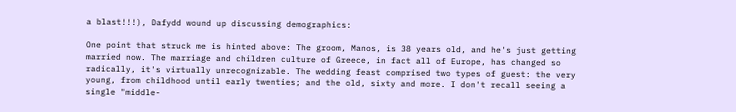a blast!!!), Dafydd wound up discussing demographics:

One point that struck me is hinted above: The groom, Manos, is 38 years old, and he's just getting married now. The marriage and children culture of Greece, in fact all of Europe, has changed so radically, it's virtually unrecognizable. The wedding feast comprised two types of guest: the very young, from childhood until early twenties; and the old, sixty and more. I don't recall seeing a single "middle-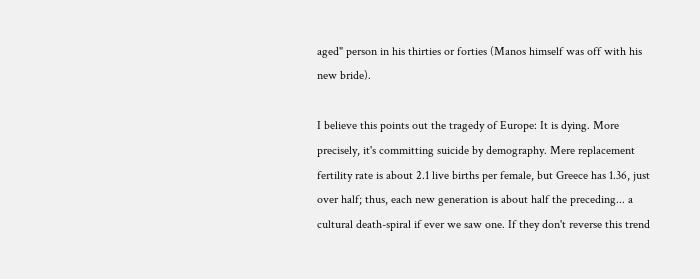aged" person in his thirties or forties (Manos himself was off with his new bride).

I believe this points out the tragedy of Europe: It is dying. More precisely, it's committing suicide by demography. Mere replacement fertility rate is about 2.1 live births per female, but Greece has 1.36, just over half; thus, each new generation is about half the preceding... a cultural death-spiral if ever we saw one. If they don't reverse this trend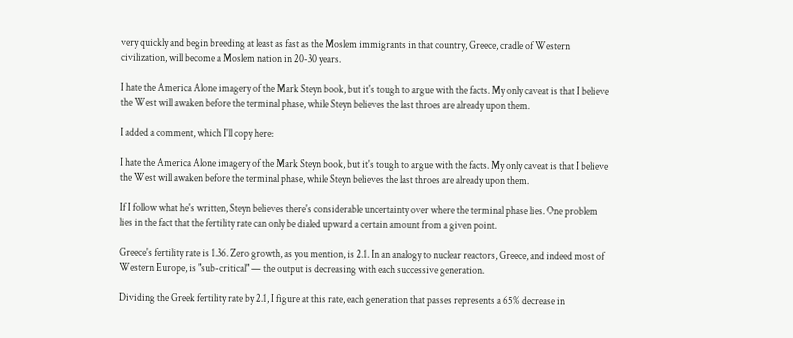very quickly and begin breeding at least as fast as the Moslem immigrants in that country, Greece, cradle of Western civilization, will become a Moslem nation in 20-30 years.

I hate the America Alone imagery of the Mark Steyn book, but it's tough to argue with the facts. My only caveat is that I believe the West will awaken before the terminal phase, while Steyn believes the last throes are already upon them.

I added a comment, which I'll copy here:

I hate the America Alone imagery of the Mark Steyn book, but it's tough to argue with the facts. My only caveat is that I believe the West will awaken before the terminal phase, while Steyn believes the last throes are already upon them.

If I follow what he's written, Steyn believes there's considerable uncertainty over where the terminal phase lies. One problem lies in the fact that the fertility rate can only be dialed upward a certain amount from a given point.

Greece's fertility rate is 1.36. Zero growth, as you mention, is 2.1. In an analogy to nuclear reactors, Greece, and indeed most of Western Europe, is "sub-critical" — the output is decreasing with each successive generation.

Dividing the Greek fertility rate by 2.1, I figure at this rate, each generation that passes represents a 65% decrease in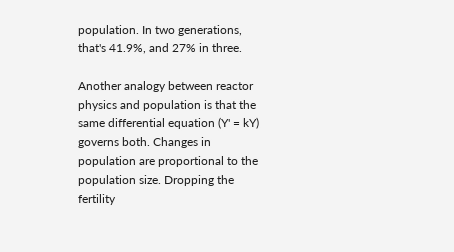population. In two generations, that's 41.9%, and 27% in three.

Another analogy between reactor physics and population is that the same differential equation (Y' = kY) governs both. Changes in population are proportional to the population size. Dropping the fertility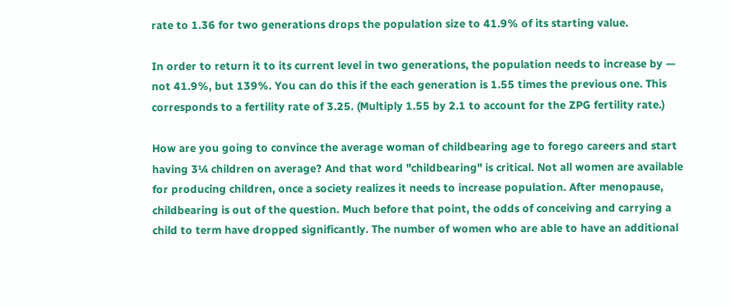rate to 1.36 for two generations drops the population size to 41.9% of its starting value.

In order to return it to its current level in two generations, the population needs to increase by — not 41.9%, but 139%. You can do this if the each generation is 1.55 times the previous one. This corresponds to a fertility rate of 3.25. (Multiply 1.55 by 2.1 to account for the ZPG fertility rate.)

How are you going to convince the average woman of childbearing age to forego careers and start having 3¼ children on average? And that word "childbearing" is critical. Not all women are available for producing children, once a society realizes it needs to increase population. After menopause, childbearing is out of the question. Much before that point, the odds of conceiving and carrying a child to term have dropped significantly. The number of women who are able to have an additional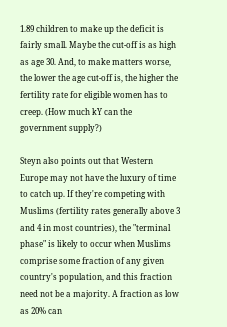1.89 children to make up the deficit is fairly small. Maybe the cut-off is as high as age 30. And, to make matters worse, the lower the age cut-off is, the higher the fertility rate for eligible women has to creep. (How much kY can the government supply?)

Steyn also points out that Western Europe may not have the luxury of time to catch up. If they're competing with Muslims (fertility rates generally above 3 and 4 in most countries), the "terminal phase" is likely to occur when Muslims comprise some fraction of any given country's population, and this fraction need not be a majority. A fraction as low as 20% can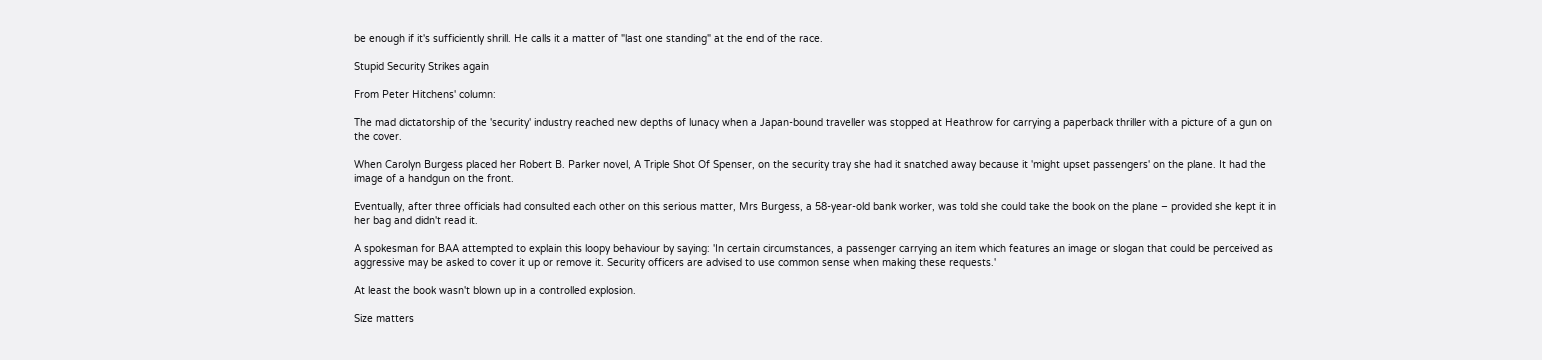be enough if it's sufficiently shrill. He calls it a matter of "last one standing" at the end of the race.

Stupid Security Strikes again

From Peter Hitchens' column:

The mad dictatorship of the 'security' industry reached new depths of lunacy when a Japan-bound traveller was stopped at Heathrow for carrying a paperback thriller with a picture of a gun on the cover.

When Carolyn Burgess placed her Robert B. Parker novel, A Triple Shot Of Spenser, on the security tray she had it snatched away because it 'might upset passengers' on the plane. It had the image of a handgun on the front.

Eventually, after three officials had consulted each other on this serious matter, Mrs Burgess, a 58-year-old bank worker, was told she could take the book on the plane – provided she kept it in her bag and didn't read it.

A spokesman for BAA attempted to explain this loopy behaviour by saying: 'In certain circumstances, a passenger carrying an item which features an image or slogan that could be perceived as aggressive may be asked to cover it up or remove it. Security officers are advised to use common sense when making these requests.'

At least the book wasn't blown up in a controlled explosion.

Size matters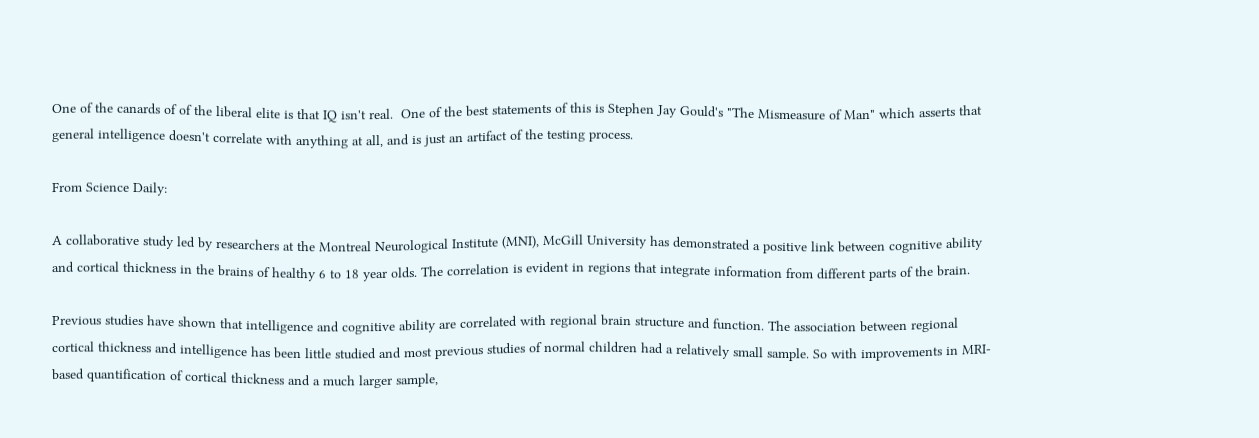One of the canards of of the liberal elite is that IQ isn't real.  One of the best statements of this is Stephen Jay Gould's "The Mismeasure of Man" which asserts that general intelligence doesn't correlate with anything at all, and is just an artifact of the testing process.

From Science Daily:

A collaborative study led by researchers at the Montreal Neurological Institute (MNI), McGill University has demonstrated a positive link between cognitive ability and cortical thickness in the brains of healthy 6 to 18 year olds. The correlation is evident in regions that integrate information from different parts of the brain.

Previous studies have shown that intelligence and cognitive ability are correlated with regional brain structure and function. The association between regional cortical thickness and intelligence has been little studied and most previous studies of normal children had a relatively small sample. So with improvements in MRI-based quantification of cortical thickness and a much larger sample,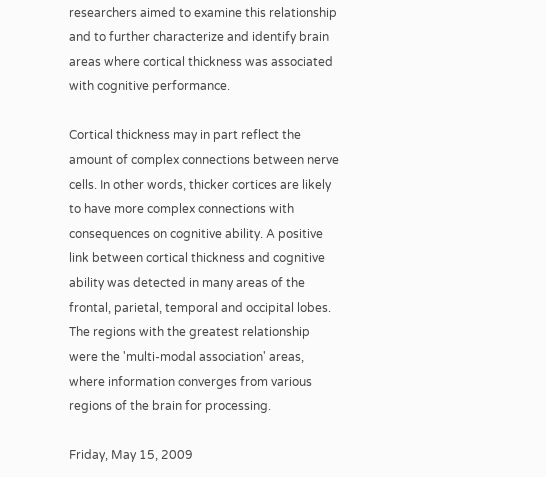researchers aimed to examine this relationship and to further characterize and identify brain areas where cortical thickness was associated with cognitive performance.

Cortical thickness may in part reflect the amount of complex connections between nerve cells. In other words, thicker cortices are likely to have more complex connections with consequences on cognitive ability. A positive link between cortical thickness and cognitive ability was detected in many areas of the frontal, parietal, temporal and occipital lobes. The regions with the greatest relationship were the 'multi-modal association' areas, where information converges from various regions of the brain for processing.

Friday, May 15, 2009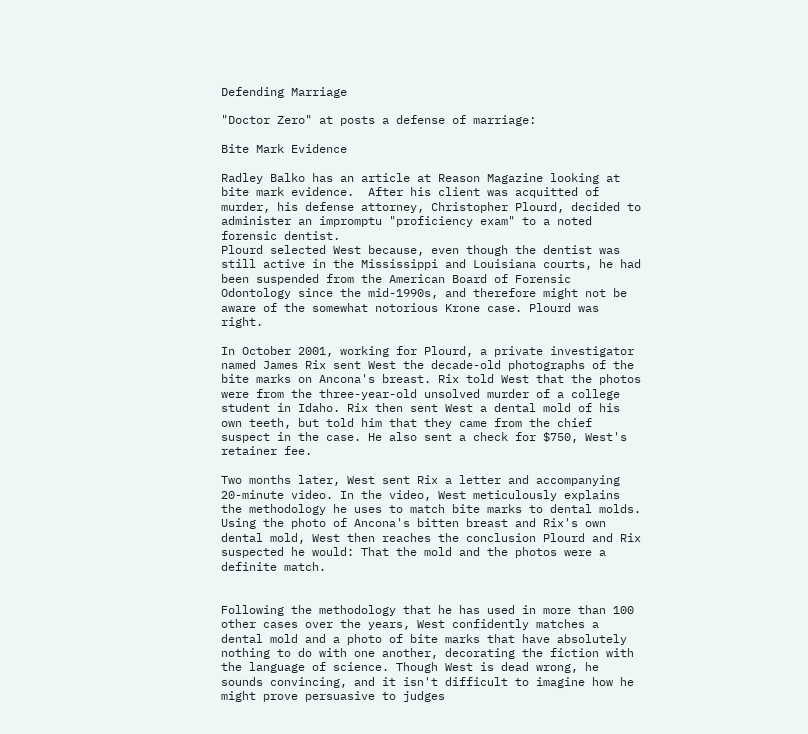Defending Marriage

"Doctor Zero" at posts a defense of marriage:

Bite Mark Evidence

Radley Balko has an article at Reason Magazine looking at bite mark evidence.  After his client was acquitted of murder, his defense attorney, Christopher Plourd, decided to administer an impromptu "proficiency exam" to a noted forensic dentist.
Plourd selected West because, even though the dentist was still active in the Mississippi and Louisiana courts, he had been suspended from the American Board of Forensic Odontology since the mid-1990s, and therefore might not be aware of the somewhat notorious Krone case. Plourd was right.

In October 2001, working for Plourd, a private investigator named James Rix sent West the decade-old photographs of the bite marks on Ancona's breast. Rix told West that the photos were from the three-year-old unsolved murder of a college student in Idaho. Rix then sent West a dental mold of his own teeth, but told him that they came from the chief suspect in the case. He also sent a check for $750, West's retainer fee.

Two months later, West sent Rix a letter and accompanying 20-minute video. In the video, West meticulously explains the methodology he uses to match bite marks to dental molds. Using the photo of Ancona's bitten breast and Rix's own dental mold, West then reaches the conclusion Plourd and Rix suspected he would: That the mold and the photos were a definite match.


Following the methodology that he has used in more than 100 other cases over the years, West confidently matches a dental mold and a photo of bite marks that have absolutely nothing to do with one another, decorating the fiction with the language of science. Though West is dead wrong, he sounds convincing, and it isn't difficult to imagine how he might prove persuasive to judges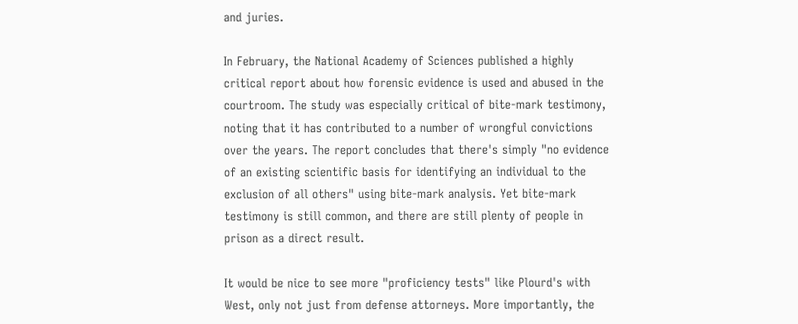and juries.

In February, the National Academy of Sciences published a highly critical report about how forensic evidence is used and abused in the courtroom. The study was especially critical of bite-mark testimony, noting that it has contributed to a number of wrongful convictions over the years. The report concludes that there's simply "no evidence of an existing scientific basis for identifying an individual to the exclusion of all others" using bite-mark analysis. Yet bite-mark testimony is still common, and there are still plenty of people in prison as a direct result.

It would be nice to see more "proficiency tests" like Plourd's with West, only not just from defense attorneys. More importantly, the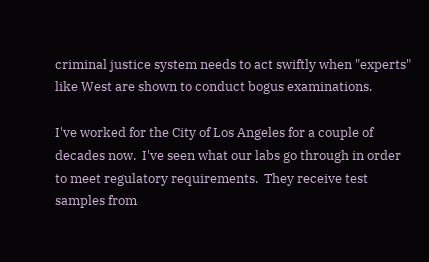criminal justice system needs to act swiftly when "experts" like West are shown to conduct bogus examinations.

I've worked for the City of Los Angeles for a couple of decades now.  I've seen what our labs go through in order to meet regulatory requirements.  They receive test samples from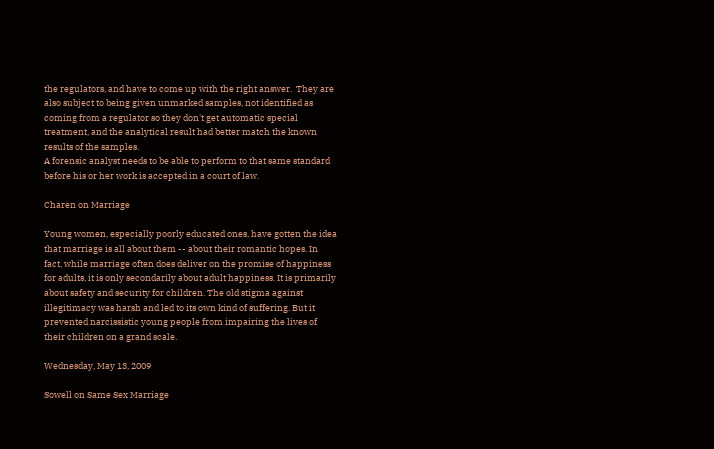the regulators, and have to come up with the right answer.  They are also subject to being given unmarked samples, not identified as coming from a regulator so they don't get automatic special treatment, and the analytical result had better match the known results of the samples.
A forensic analyst needs to be able to perform to that same standard before his or her work is accepted in a court of law.

Charen on Marriage

Young women, especially poorly educated ones, have gotten the idea that marriage is all about them -- about their romantic hopes. In fact, while marriage often does deliver on the promise of happiness for adults, it is only secondarily about adult happiness. It is primarily about safety and security for children. The old stigma against illegitimacy was harsh and led to its own kind of suffering. But it prevented narcissistic young people from impairing the lives of their children on a grand scale.

Wednesday, May 13, 2009

Sowell on Same Sex Marriage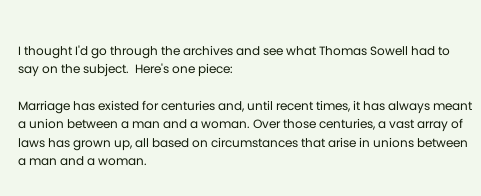I thought I'd go through the archives and see what Thomas Sowell had to say on the subject.  Here's one piece:

Marriage has existed for centuries and, until recent times, it has always meant a union between a man and a woman. Over those centuries, a vast array of laws has grown up, all based on circumstances that arise in unions between a man and a woman.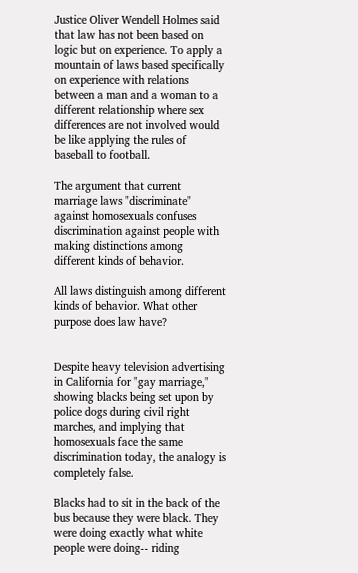Justice Oliver Wendell Holmes said that law has not been based on logic but on experience. To apply a mountain of laws based specifically on experience with relations between a man and a woman to a different relationship where sex differences are not involved would be like applying the rules of baseball to football.

The argument that current marriage laws "discriminate" against homosexuals confuses discrimination against people with making distinctions among different kinds of behavior.

All laws distinguish among different kinds of behavior. What other purpose does law have?


Despite heavy television advertising in California for "gay marriage," showing blacks being set upon by police dogs during civil right marches, and implying that homosexuals face the same discrimination today, the analogy is completely false.

Blacks had to sit in the back of the bus because they were black. They were doing exactly what white people were doing-- riding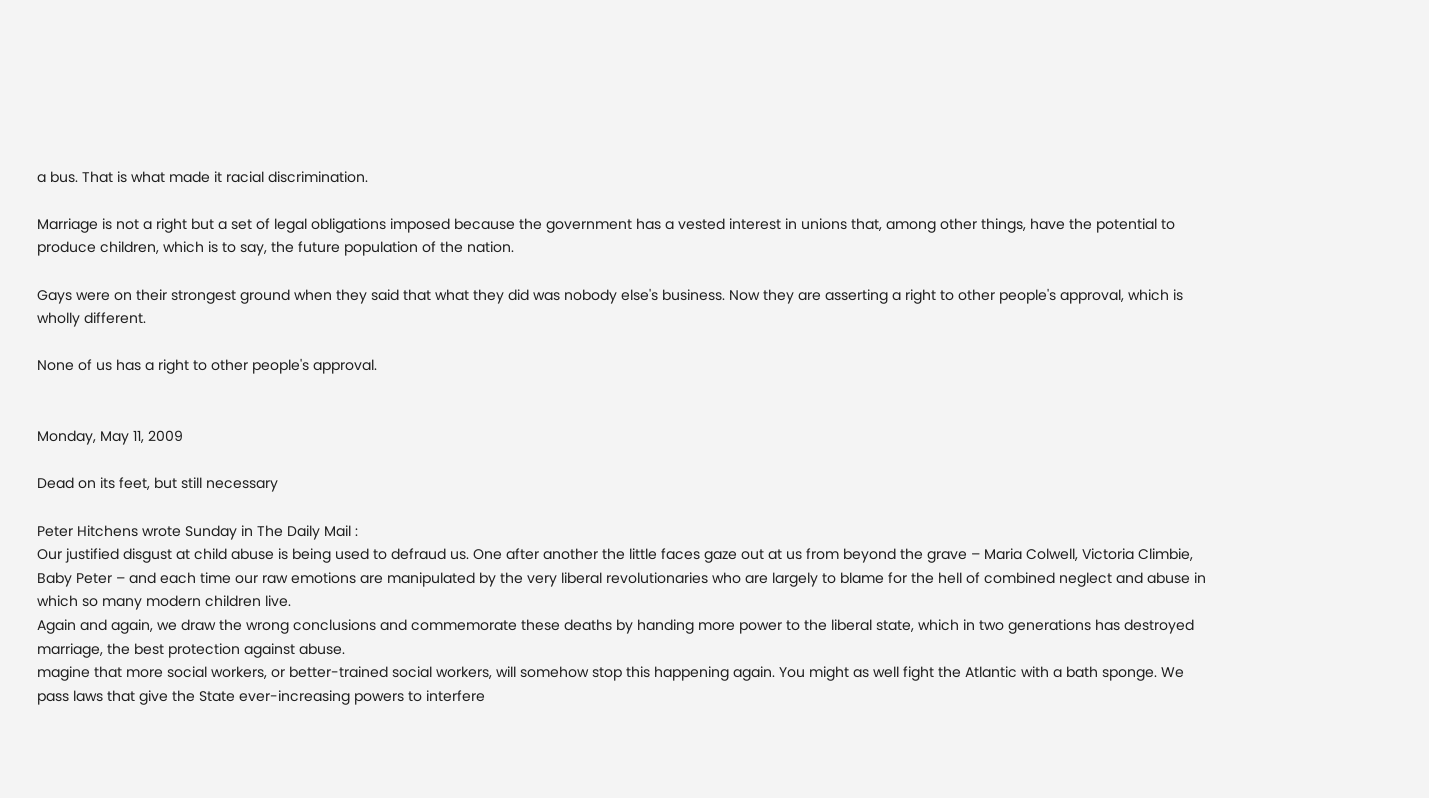a bus. That is what made it racial discrimination.

Marriage is not a right but a set of legal obligations imposed because the government has a vested interest in unions that, among other things, have the potential to produce children, which is to say, the future population of the nation.

Gays were on their strongest ground when they said that what they did was nobody else's business. Now they are asserting a right to other people's approval, which is wholly different.

None of us has a right to other people's approval.


Monday, May 11, 2009

Dead on its feet, but still necessary

Peter Hitchens wrote Sunday in The Daily Mail :
Our justified disgust at child abuse is being used to defraud us. One after another the little faces gaze out at us from beyond the grave – Maria Colwell, Victoria Climbie, Baby Peter – and each time our raw emotions are manipulated by the very liberal revolutionaries who are largely to blame for the hell of combined neglect and abuse in which so many modern children live.
Again and again, we draw the wrong conclusions and commemorate these deaths by handing more power to the liberal state, which in two generations has destroyed marriage, the best protection against abuse.
magine that more social workers, or better-trained social workers, will somehow stop this happening again. You might as well fight the Atlantic with a bath sponge. We pass laws that give the State ever-increasing powers to interfere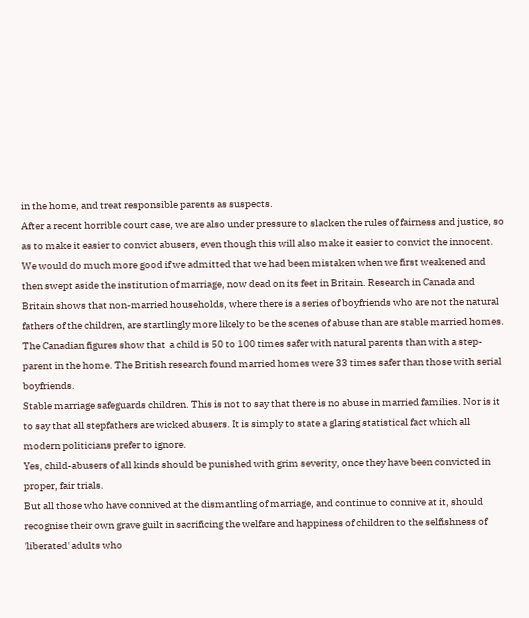in the home, and treat responsible parents as suspects.
After a recent horrible court case, we are also under pressure to slacken the rules of fairness and justice, so as to make it easier to convict abusers, even though this will also make it easier to convict the innocent.
We would do much more good if we admitted that we had been mistaken when we first weakened and then swept aside the institution of marriage, now dead on its feet in Britain. Research in Canada and Britain shows that non-married households, where there is a series of boyfriends who are not the natural fathers of the children, are startlingly more likely to be the scenes of abuse than are stable married homes.
The Canadian figures show that  a child is 50 to 100 times safer with natural parents than with a step-parent in the home. The British research found married homes were 33 times safer than those with serial boyfriends.
Stable marriage safeguards children. This is not to say that there is no abuse in married families. Nor is it to say that all stepfathers are wicked abusers. It is simply to state a glaring statistical fact which all modern politicians prefer to ignore.
Yes, child-abusers of all kinds should be punished with grim severity, once they have been convicted in proper, fair trials.
But all those who have connived at the dismantling of marriage, and continue to connive at it, should recognise their own grave guilt in sacrificing the welfare and happiness of children to the selfishness of 'liberated' adults who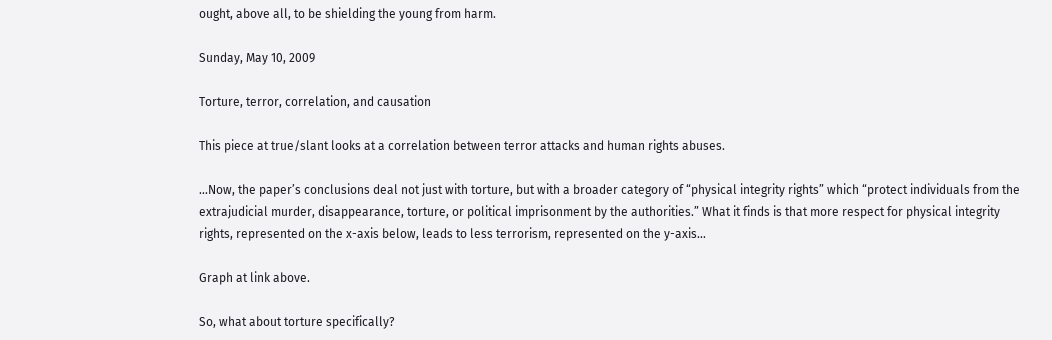ought, above all, to be shielding the young from harm.

Sunday, May 10, 2009

Torture, terror, correlation, and causation

This piece at true/slant looks at a correlation between terror attacks and human rights abuses.

...Now, the paper’s conclusions deal not just with torture, but with a broader category of “physical integrity rights” which “protect individuals from the extrajudicial murder, disappearance, torture, or political imprisonment by the authorities.” What it finds is that more respect for physical integrity rights, represented on the x-axis below, leads to less terrorism, represented on the y-axis...

Graph at link above.

So, what about torture specifically?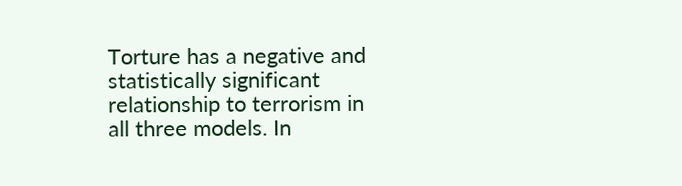Torture has a negative and statistically significant relationship to terrorism in all three models. In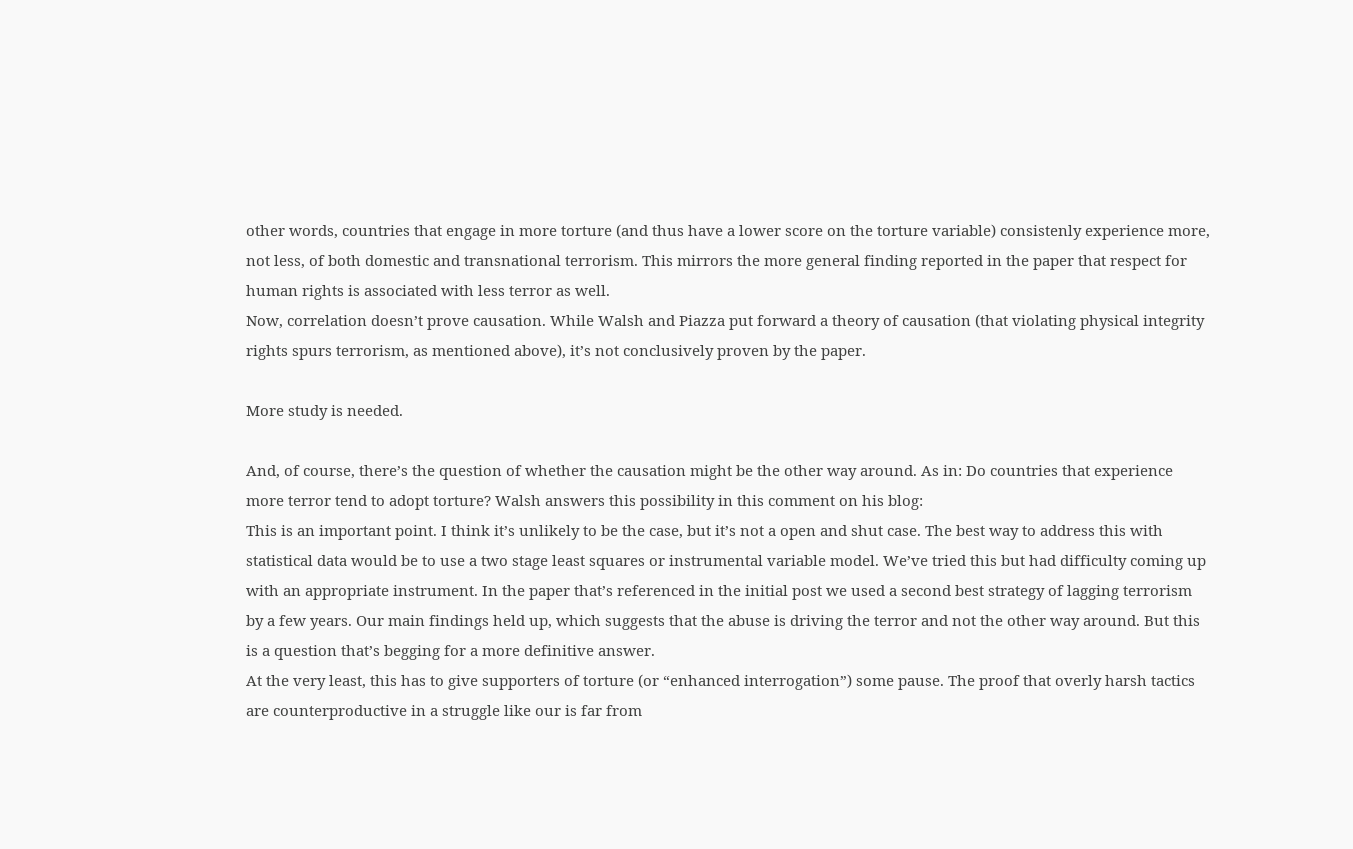other words, countries that engage in more torture (and thus have a lower score on the torture variable) consistenly experience more, not less, of both domestic and transnational terrorism. This mirrors the more general finding reported in the paper that respect for human rights is associated with less terror as well.
Now, correlation doesn’t prove causation. While Walsh and Piazza put forward a theory of causation (that violating physical integrity rights spurs terrorism, as mentioned above), it’s not conclusively proven by the paper.

More study is needed.

And, of course, there’s the question of whether the causation might be the other way around. As in: Do countries that experience more terror tend to adopt torture? Walsh answers this possibility in this comment on his blog:
This is an important point. I think it’s unlikely to be the case, but it’s not a open and shut case. The best way to address this with statistical data would be to use a two stage least squares or instrumental variable model. We’ve tried this but had difficulty coming up with an appropriate instrument. In the paper that’s referenced in the initial post we used a second best strategy of lagging terrorism by a few years. Our main findings held up, which suggests that the abuse is driving the terror and not the other way around. But this is a question that’s begging for a more definitive answer.
At the very least, this has to give supporters of torture (or “enhanced interrogation”) some pause. The proof that overly harsh tactics are counterproductive in a struggle like our is far from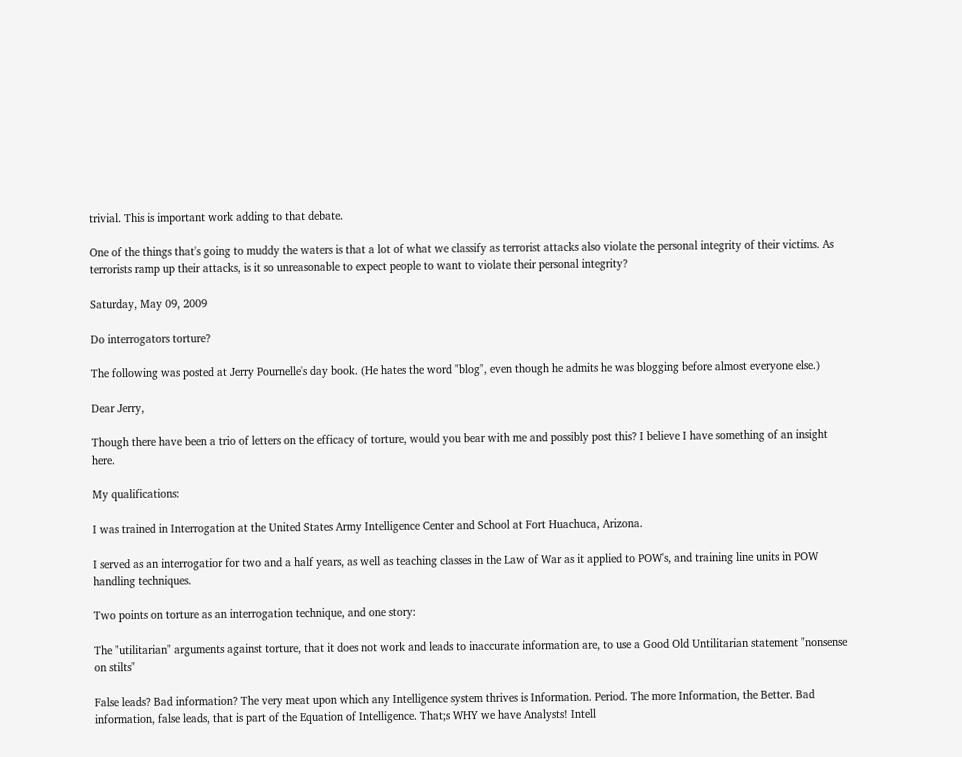trivial. This is important work adding to that debate.

One of the things that's going to muddy the waters is that a lot of what we classify as terrorist attacks also violate the personal integrity of their victims. As terrorists ramp up their attacks, is it so unreasonable to expect people to want to violate their personal integrity?

Saturday, May 09, 2009

Do interrogators torture?

The following was posted at Jerry Pournelle's day book. (He hates the word "blog", even though he admits he was blogging before almost everyone else.)

Dear Jerry,

Though there have been a trio of letters on the efficacy of torture, would you bear with me and possibly post this? I believe I have something of an insight here.

My qualifications:

I was trained in Interrogation at the United States Army Intelligence Center and School at Fort Huachuca, Arizona.

I served as an interrogatior for two and a half years, as well as teaching classes in the Law of War as it applied to POW's, and training line units in POW handling techniques.

Two points on torture as an interrogation technique, and one story:

The "utilitarian" arguments against torture, that it does not work and leads to inaccurate information are, to use a Good Old Untilitarian statement "nonsense on stilts"

False leads? Bad information? The very meat upon which any Intelligence system thrives is Information. Period. The more Information, the Better. Bad information, false leads, that is part of the Equation of Intelligence. That;s WHY we have Analysts! Intell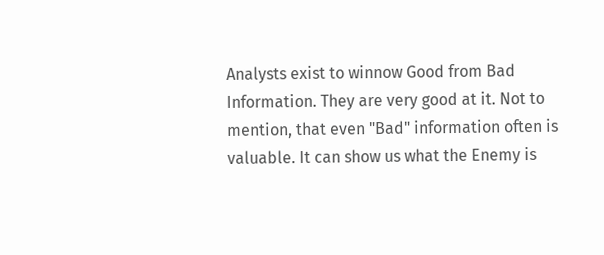Analysts exist to winnow Good from Bad Information. They are very good at it. Not to mention, that even "Bad" information often is valuable. It can show us what the Enemy is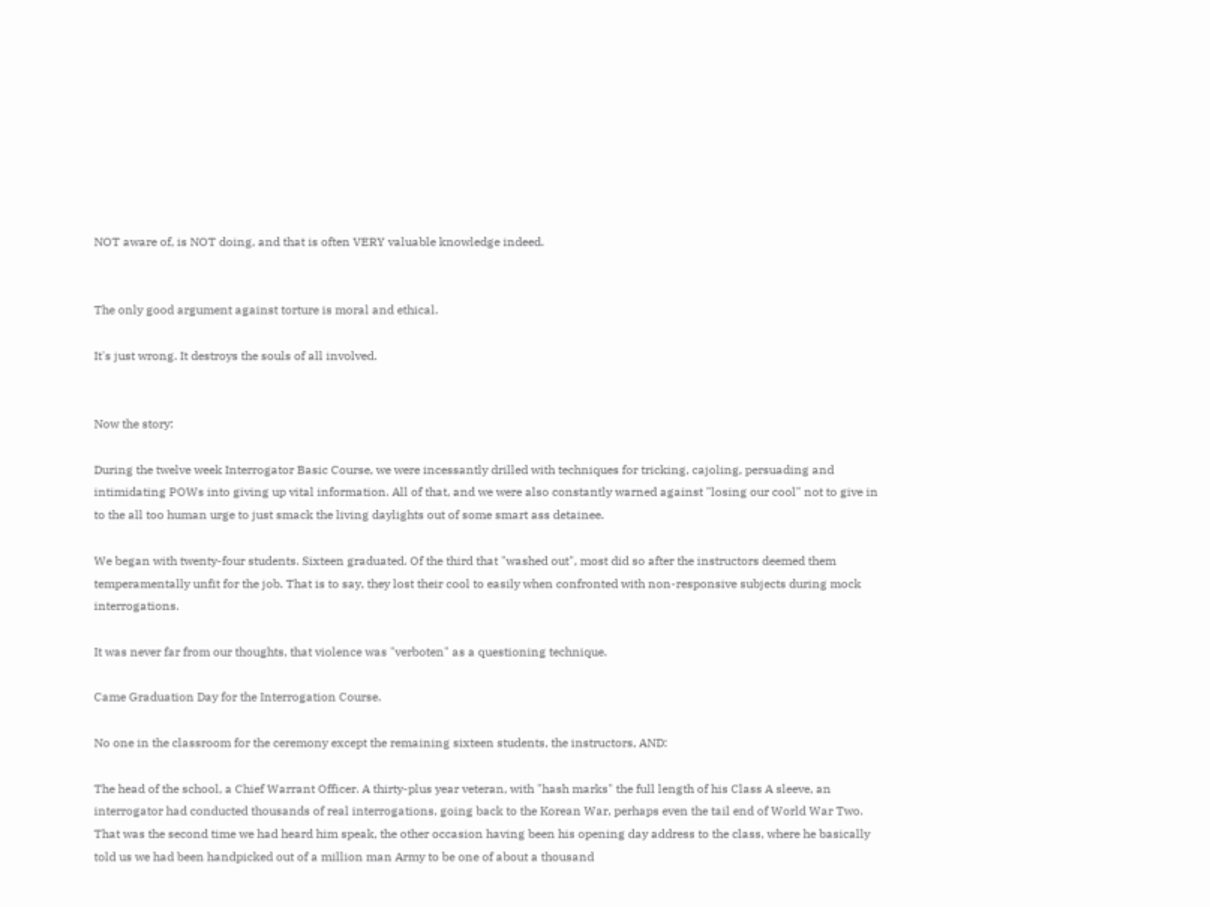NOT aware of, is NOT doing, and that is often VERY valuable knowledge indeed.


The only good argument against torture is moral and ethical.

It's just wrong. It destroys the souls of all involved.


Now the story:

During the twelve week Interrogator Basic Course, we were incessantly drilled with techniques for tricking, cajoling, persuading and intimidating POWs into giving up vital information. All of that, and we were also constantly warned against "losing our cool" not to give in to the all too human urge to just smack the living daylights out of some smart ass detainee.

We began with twenty-four students. Sixteen graduated. Of the third that "washed out", most did so after the instructors deemed them temperamentally unfit for the job. That is to say, they lost their cool to easily when confronted with non-responsive subjects during mock interrogations.

It was never far from our thoughts, that violence was "verboten" as a questioning technique.

Came Graduation Day for the Interrogation Course.

No one in the classroom for the ceremony except the remaining sixteen students, the instructors, AND:

The head of the school, a Chief Warrant Officer. A thirty-plus year veteran, with "hash marks" the full length of his Class A sleeve, an interrogator had conducted thousands of real interrogations, going back to the Korean War, perhaps even the tail end of World War Two. That was the second time we had heard him speak, the other occasion having been his opening day address to the class, where he basically told us we had been handpicked out of a million man Army to be one of about a thousand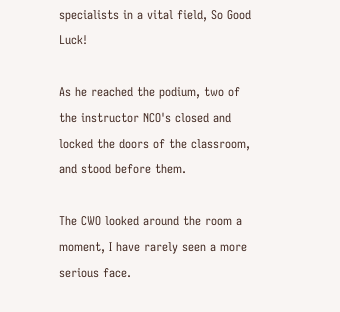specialists in a vital field, So Good Luck!

As he reached the podium, two of the instructor NCO's closed and locked the doors of the classroom, and stood before them.

The CWO looked around the room a moment, I have rarely seen a more serious face.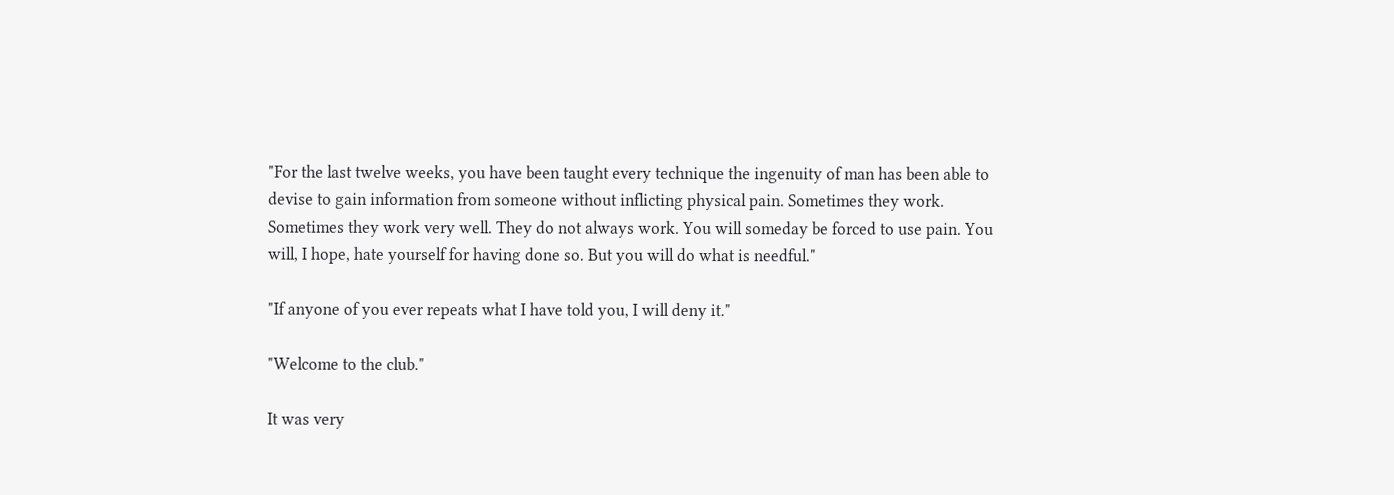"For the last twelve weeks, you have been taught every technique the ingenuity of man has been able to devise to gain information from someone without inflicting physical pain. Sometimes they work. Sometimes they work very well. They do not always work. You will someday be forced to use pain. You will, I hope, hate yourself for having done so. But you will do what is needful."

"If anyone of you ever repeats what I have told you, I will deny it."

"Welcome to the club."

It was very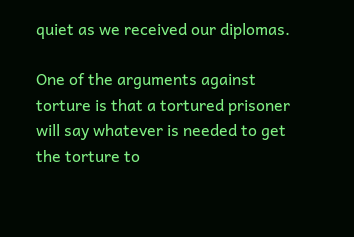quiet as we received our diplomas.

One of the arguments against torture is that a tortured prisoner will say whatever is needed to get the torture to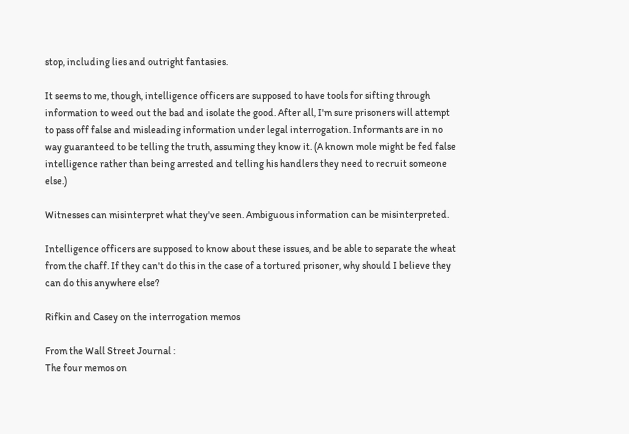stop, including lies and outright fantasies.

It seems to me, though, intelligence officers are supposed to have tools for sifting through information to weed out the bad and isolate the good. After all, I'm sure prisoners will attempt to pass off false and misleading information under legal interrogation. Informants are in no way guaranteed to be telling the truth, assuming they know it. (A known mole might be fed false intelligence rather than being arrested and telling his handlers they need to recruit someone else.)

Witnesses can misinterpret what they've seen. Ambiguous information can be misinterpreted.

Intelligence officers are supposed to know about these issues, and be able to separate the wheat from the chaff. If they can't do this in the case of a tortured prisoner, why should I believe they can do this anywhere else?

Rifkin and Casey on the interrogation memos

From the Wall Street Journal :
The four memos on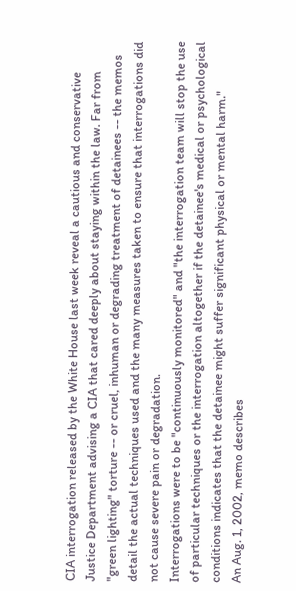CIA interrogation released by the White House last week reveal a cautious and conservative Justice Department advising a CIA that cared deeply about staying within the law. Far from "green lighting" torture -- or cruel, inhuman or degrading treatment of detainees -- the memos detail the actual techniques used and the many measures taken to ensure that interrogations did not cause severe pain or degradation.
Interrogations were to be "continuously monitored" and "the interrogation team will stop the use of particular techniques or the interrogation altogether if the detainee's medical or psychological conditions indicates that the detainee might suffer significant physical or mental harm."
An Aug. 1, 2002, memo describes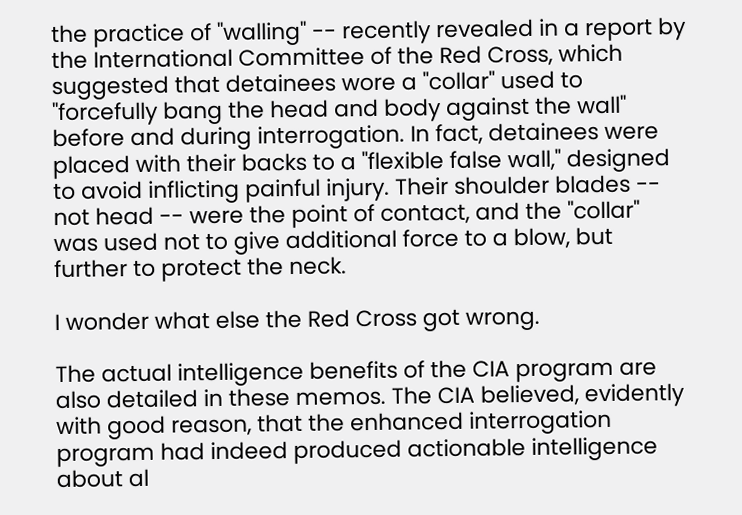the practice of "walling" -- recently revealed in a report by the International Committee of the Red Cross, which suggested that detainees wore a "collar" used to "forcefully bang the head and body against the wall" before and during interrogation. In fact, detainees were placed with their backs to a "flexible false wall," designed to avoid inflicting painful injury. Their shoulder blades -- not head -- were the point of contact, and the "collar" was used not to give additional force to a blow, but further to protect the neck.

I wonder what else the Red Cross got wrong.

The actual intelligence benefits of the CIA program are also detailed in these memos. The CIA believed, evidently with good reason, that the enhanced interrogation program had indeed produced actionable intelligence about al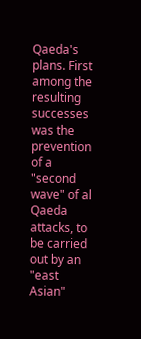Qaeda's plans. First among the resulting successes was the prevention of a "second wave" of al Qaeda attacks, to be carried out by an "east Asian"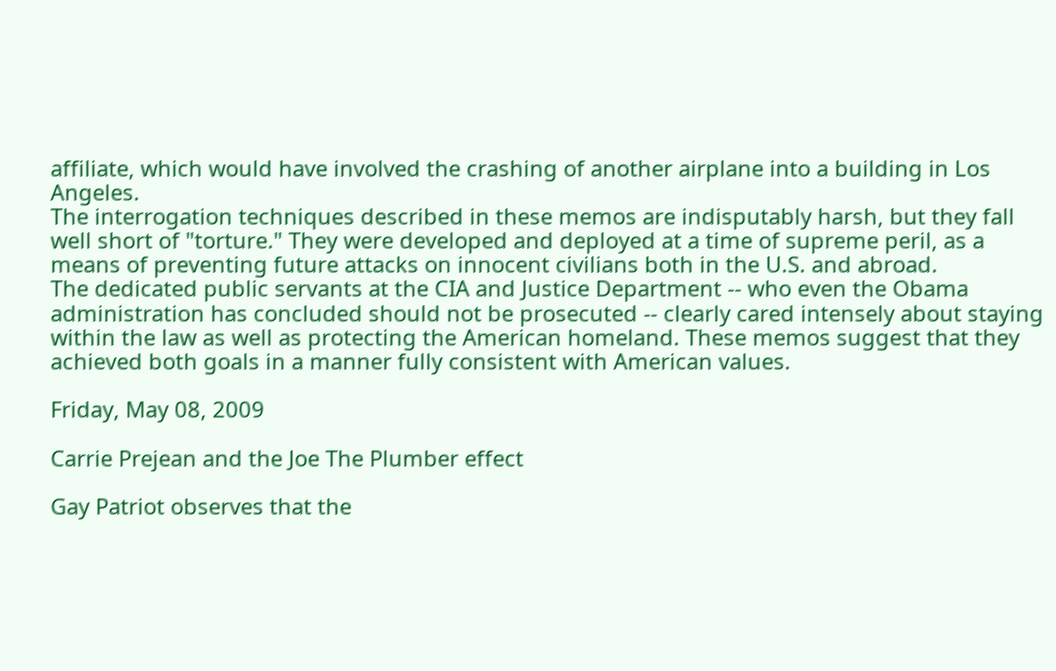affiliate, which would have involved the crashing of another airplane into a building in Los Angeles.
The interrogation techniques described in these memos are indisputably harsh, but they fall well short of "torture." They were developed and deployed at a time of supreme peril, as a means of preventing future attacks on innocent civilians both in the U.S. and abroad.
The dedicated public servants at the CIA and Justice Department -- who even the Obama administration has concluded should not be prosecuted -- clearly cared intensely about staying within the law as well as protecting the American homeland. These memos suggest that they achieved both goals in a manner fully consistent with American values.

Friday, May 08, 2009

Carrie Prejean and the Joe The Plumber effect

Gay Patriot observes that the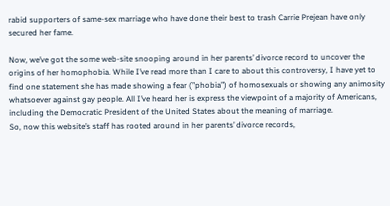rabid supporters of same-sex marriage who have done their best to trash Carrie Prejean have only secured her fame.

Now, we’ve got the some web-site snooping around in her parents’ divorce record to uncover the origins of her homophobia. While I’ve read more than I care to about this controversy, I have yet to find one statement she has made showing a fear (”phobia”) of homosexuals or showing any animosity whatsoever against gay people. All I’ve heard her is express the viewpoint of a majority of Americans, including the Democratic President of the United States about the meaning of marriage.
So, now this website’s staff has rooted around in her parents’ divorce records,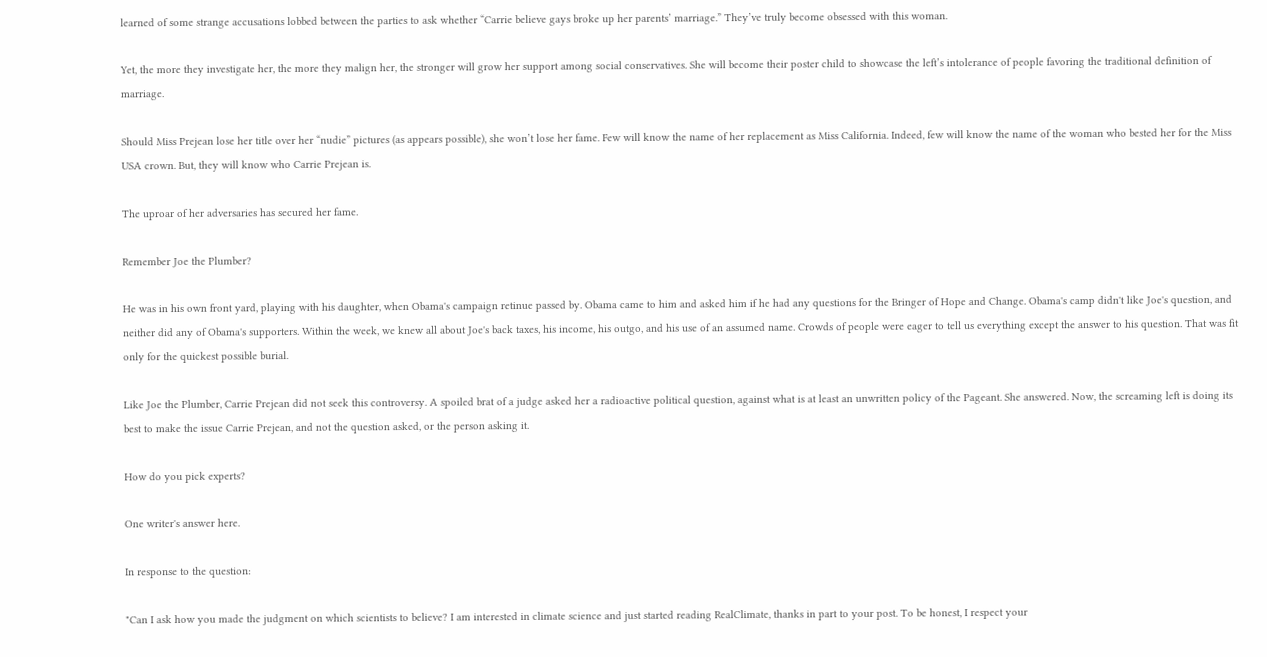learned of some strange accusations lobbed between the parties to ask whether “Carrie believe gays broke up her parents’ marriage.” They’ve truly become obsessed with this woman.

Yet, the more they investigate her, the more they malign her, the stronger will grow her support among social conservatives. She will become their poster child to showcase the left’s intolerance of people favoring the traditional definition of marriage.

Should Miss Prejean lose her title over her “nudie” pictures (as appears possible), she won’t lose her fame. Few will know the name of her replacement as Miss California. Indeed, few will know the name of the woman who bested her for the Miss USA crown. But, they will know who Carrie Prejean is.

The uproar of her adversaries has secured her fame.

Remember Joe the Plumber?

He was in his own front yard, playing with his daughter, when Obama's campaign retinue passed by. Obama came to him and asked him if he had any questions for the Bringer of Hope and Change. Obama's camp didn't like Joe's question, and neither did any of Obama's supporters. Within the week, we knew all about Joe's back taxes, his income, his outgo, and his use of an assumed name. Crowds of people were eager to tell us everything except the answer to his question. That was fit only for the quickest possible burial.

Like Joe the Plumber, Carrie Prejean did not seek this controversy. A spoiled brat of a judge asked her a radioactive political question, against what is at least an unwritten policy of the Pageant. She answered. Now, the screaming left is doing its best to make the issue Carrie Prejean, and not the question asked, or the person asking it.

How do you pick experts?

One writer's answer here.

In response to the question:

"Can I ask how you made the judgment on which scientists to believe? I am interested in climate science and just started reading RealClimate, thanks in part to your post. To be honest, I respect your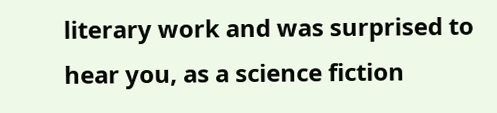literary work and was surprised to hear you, as a science fiction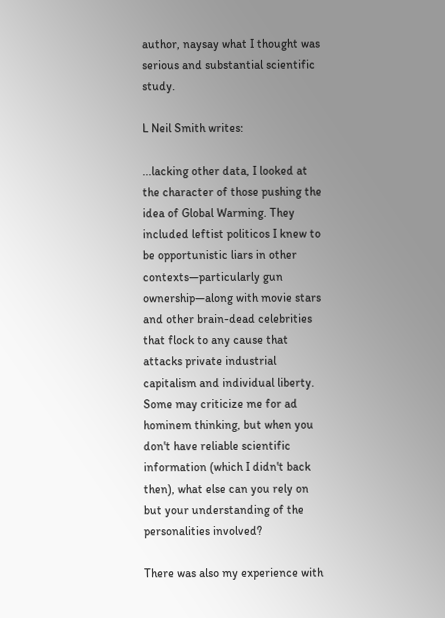author, naysay what I thought was serious and substantial scientific study.

L Neil Smith writes:

...lacking other data, I looked at the character of those pushing the idea of Global Warming. They included leftist politicos I knew to be opportunistic liars in other contexts—particularly gun ownership—along with movie stars and other brain-dead celebrities that flock to any cause that attacks private industrial capitalism and individual liberty. Some may criticize me for ad hominem thinking, but when you don't have reliable scientific information (which I didn't back then), what else can you rely on but your understanding of the personalities involved?

There was also my experience with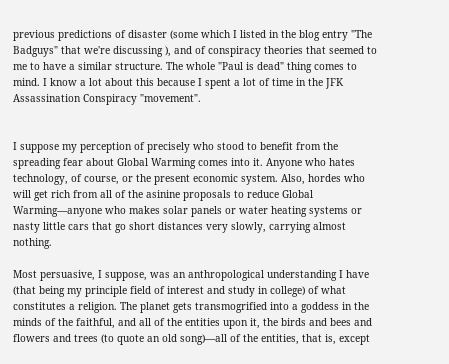previous predictions of disaster (some which I listed in the blog entry "The Badguys" that we're discussing ), and of conspiracy theories that seemed to me to have a similar structure. The whole "Paul is dead" thing comes to mind. I know a lot about this because I spent a lot of time in the JFK Assassination Conspiracy "movement".


I suppose my perception of precisely who stood to benefit from the spreading fear about Global Warming comes into it. Anyone who hates technology, of course, or the present economic system. Also, hordes who will get rich from all of the asinine proposals to reduce Global Warming—anyone who makes solar panels or water heating systems or nasty little cars that go short distances very slowly, carrying almost nothing.

Most persuasive, I suppose, was an anthropological understanding I have (that being my principle field of interest and study in college) of what constitutes a religion. The planet gets transmogrified into a goddess in the minds of the faithful, and all of the entities upon it, the birds and bees and flowers and trees (to quote an old song)—all of the entities, that is, except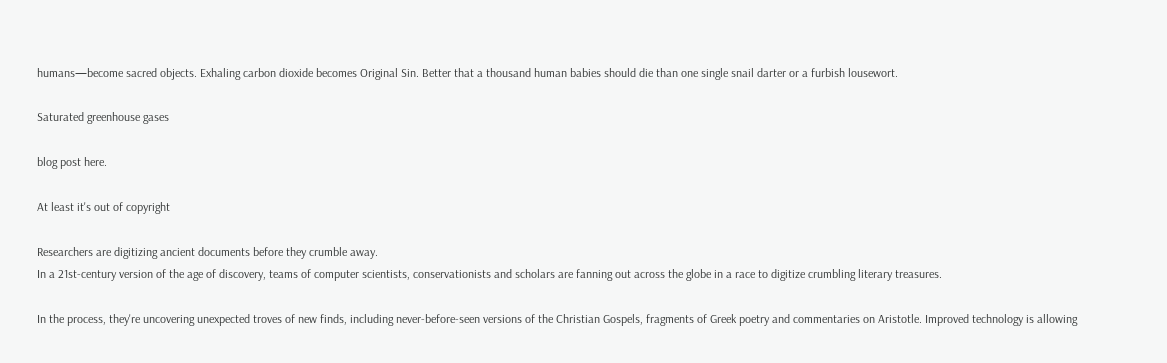humans—become sacred objects. Exhaling carbon dioxide becomes Original Sin. Better that a thousand human babies should die than one single snail darter or a furbish lousewort.

Saturated greenhouse gases

blog post here.

At least it's out of copyright

Researchers are digitizing ancient documents before they crumble away.
In a 21st-century version of the age of discovery, teams of computer scientists, conservationists and scholars are fanning out across the globe in a race to digitize crumbling literary treasures.

In the process, they're uncovering unexpected troves of new finds, including never-before-seen versions of the Christian Gospels, fragments of Greek poetry and commentaries on Aristotle. Improved technology is allowing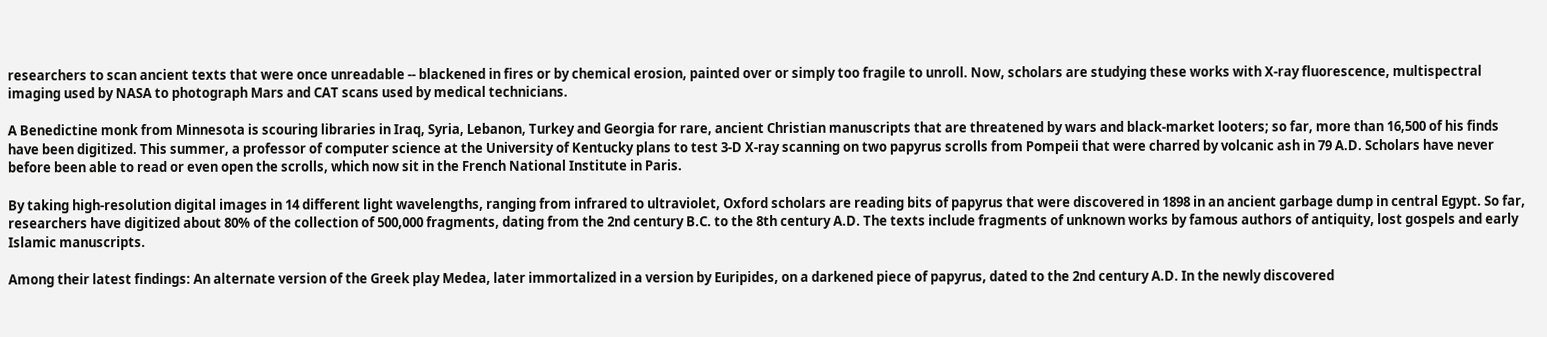researchers to scan ancient texts that were once unreadable -- blackened in fires or by chemical erosion, painted over or simply too fragile to unroll. Now, scholars are studying these works with X-ray fluorescence, multispectral imaging used by NASA to photograph Mars and CAT scans used by medical technicians.

A Benedictine monk from Minnesota is scouring libraries in Iraq, Syria, Lebanon, Turkey and Georgia for rare, ancient Christian manuscripts that are threatened by wars and black-market looters; so far, more than 16,500 of his finds have been digitized. This summer, a professor of computer science at the University of Kentucky plans to test 3-D X-ray scanning on two papyrus scrolls from Pompeii that were charred by volcanic ash in 79 A.D. Scholars have never before been able to read or even open the scrolls, which now sit in the French National Institute in Paris.

By taking high-resolution digital images in 14 different light wavelengths, ranging from infrared to ultraviolet, Oxford scholars are reading bits of papyrus that were discovered in 1898 in an ancient garbage dump in central Egypt. So far, researchers have digitized about 80% of the collection of 500,000 fragments, dating from the 2nd century B.C. to the 8th century A.D. The texts include fragments of unknown works by famous authors of antiquity, lost gospels and early Islamic manuscripts.

Among their latest findings: An alternate version of the Greek play Medea, later immortalized in a version by Euripides, on a darkened piece of papyrus, dated to the 2nd century A.D. In the newly discovered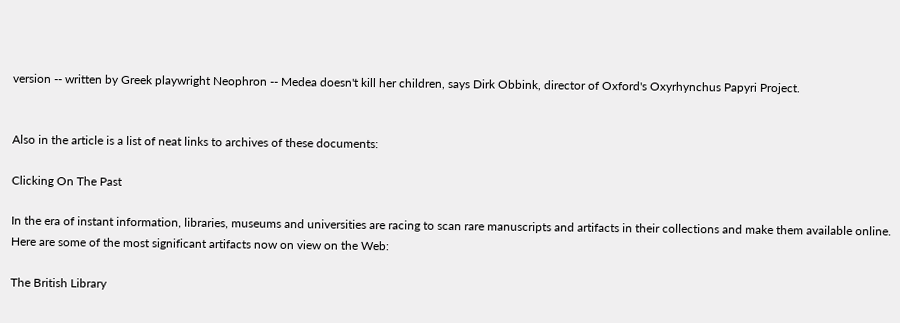version -- written by Greek playwright Neophron -- Medea doesn't kill her children, says Dirk Obbink, director of Oxford's Oxyrhynchus Papyri Project.


Also in the article is a list of neat links to archives of these documents:

Clicking On The Past

In the era of instant information, libraries, museums and universities are racing to scan rare manuscripts and artifacts in their collections and make them available online. Here are some of the most significant artifacts now on view on the Web:

The British Library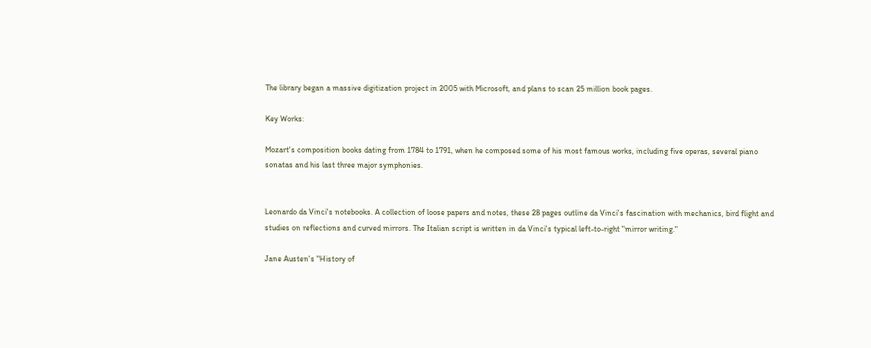The library began a massive digitization project in 2005 with Microsoft, and plans to scan 25 million book pages.

Key Works:

Mozart's composition books dating from 1784 to 1791, when he composed some of his most famous works, including five operas, several piano sonatas and his last three major symphonies.


Leonardo da Vinci's notebooks. A collection of loose papers and notes, these 28 pages outline da Vinci's fascination with mechanics, bird flight and studies on reflections and curved mirrors. The Italian script is written in da Vinci's typical left-to-right "mirror writing."

Jane Austen's "History of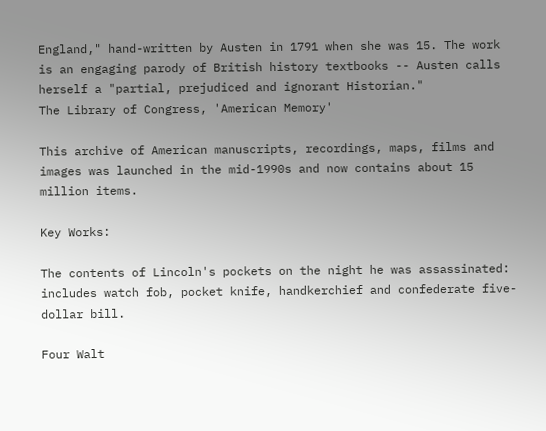England," hand-written by Austen in 1791 when she was 15. The work is an engaging parody of British history textbooks -- Austen calls herself a "partial, prejudiced and ignorant Historian."
The Library of Congress, 'American Memory'

This archive of American manuscripts, recordings, maps, films and images was launched in the mid-1990s and now contains about 15 million items.

Key Works:

The contents of Lincoln's pockets on the night he was assassinated: includes watch fob, pocket knife, handkerchief and confederate five-dollar bill.

Four Walt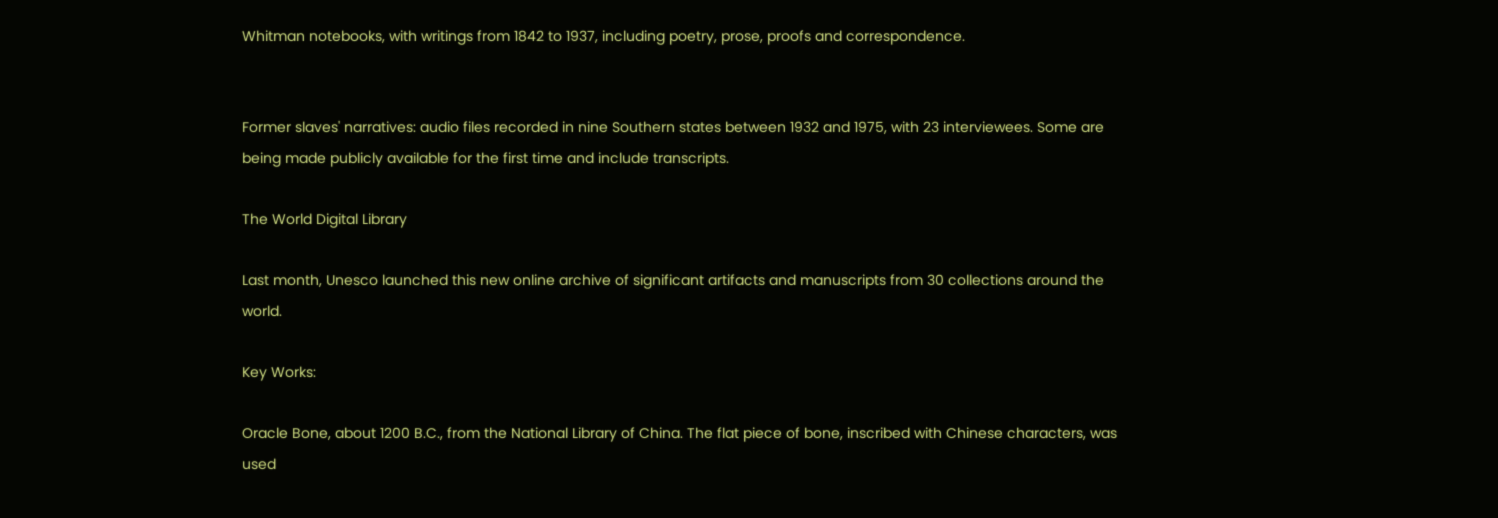Whitman notebooks, with writings from 1842 to 1937, including poetry, prose, proofs and correspondence.


Former slaves' narratives: audio files recorded in nine Southern states between 1932 and 1975, with 23 interviewees. Some are being made publicly available for the first time and include transcripts.

The World Digital Library

Last month, Unesco launched this new online archive of significant artifacts and manuscripts from 30 collections around the world.

Key Works:

Oracle Bone, about 1200 B.C., from the National Library of China. The flat piece of bone, inscribed with Chinese characters, was used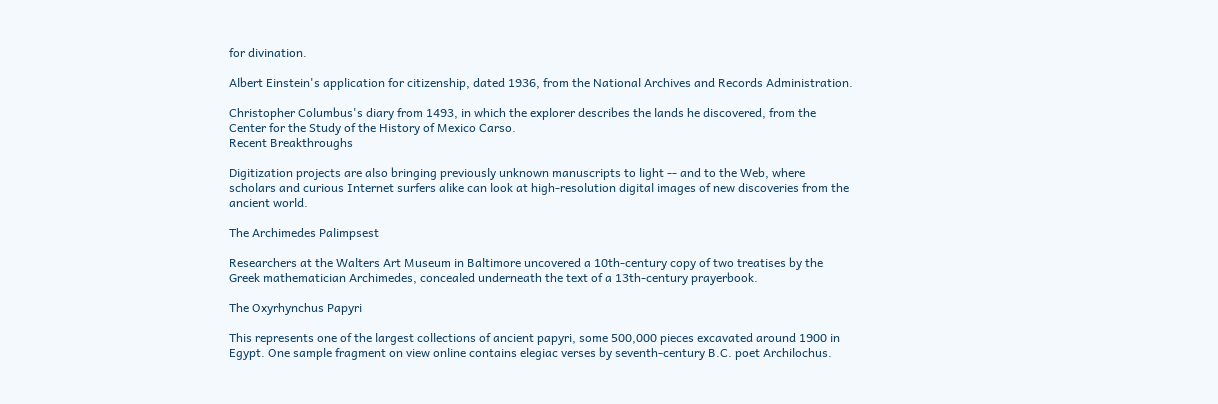for divination.

Albert Einstein's application for citizenship, dated 1936, from the National Archives and Records Administration.

Christopher Columbus's diary from 1493, in which the explorer describes the lands he discovered, from the Center for the Study of the History of Mexico Carso.
Recent Breakthroughs

Digitization projects are also bringing previously unknown manuscripts to light -- and to the Web, where scholars and curious Internet surfers alike can look at high-resolution digital images of new discoveries from the ancient world.

The Archimedes Palimpsest

Researchers at the Walters Art Museum in Baltimore uncovered a 10th-century copy of two treatises by the Greek mathematician Archimedes, concealed underneath the text of a 13th-century prayerbook.

The Oxyrhynchus Papyri

This represents one of the largest collections of ancient papyri, some 500,000 pieces excavated around 1900 in Egypt. One sample fragment on view online contains elegiac verses by seventh-century B.C. poet Archilochus.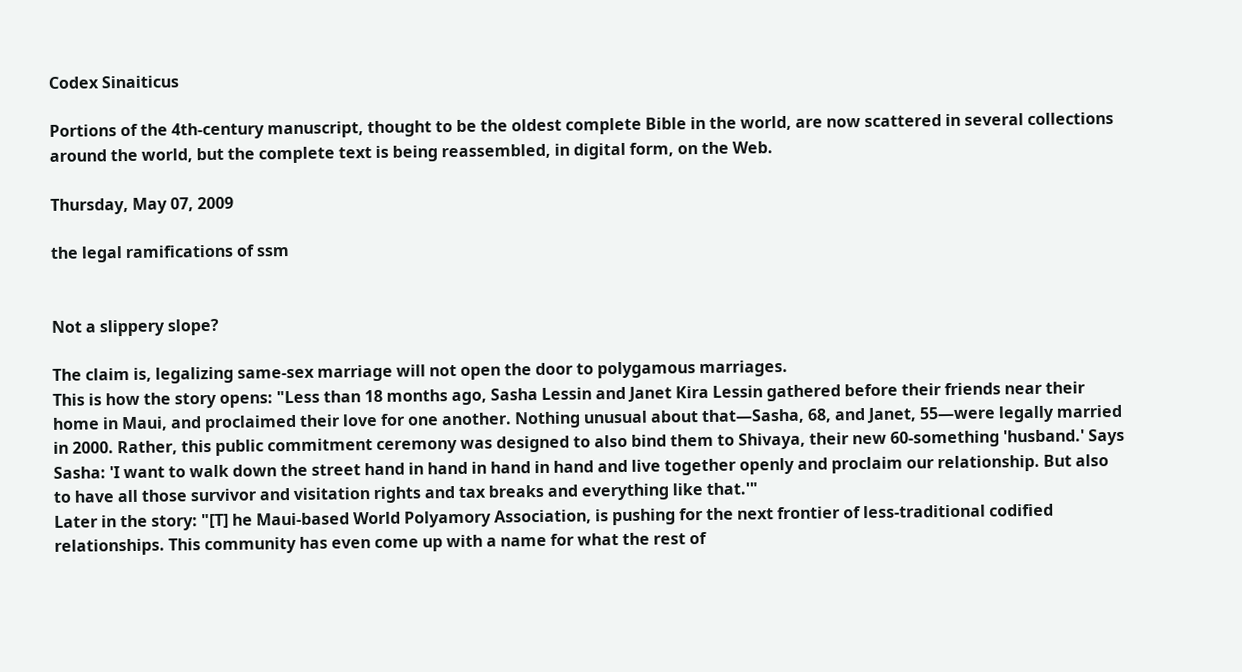Codex Sinaiticus

Portions of the 4th-century manuscript, thought to be the oldest complete Bible in the world, are now scattered in several collections around the world, but the complete text is being reassembled, in digital form, on the Web.

Thursday, May 07, 2009

the legal ramifications of ssm


Not a slippery slope?

The claim is, legalizing same-sex marriage will not open the door to polygamous marriages.
This is how the story opens: "Less than 18 months ago, Sasha Lessin and Janet Kira Lessin gathered before their friends near their home in Maui, and proclaimed their love for one another. Nothing unusual about that—Sasha, 68, and Janet, 55—were legally married in 2000. Rather, this public commitment ceremony was designed to also bind them to Shivaya, their new 60-something 'husband.' Says Sasha: 'I want to walk down the street hand in hand in hand in hand and live together openly and proclaim our relationship. But also to have all those survivor and visitation rights and tax breaks and everything like that.'"
Later in the story: "[T] he Maui-based World Polyamory Association, is pushing for the next frontier of less-traditional codified relationships. This community has even come up with a name for what the rest of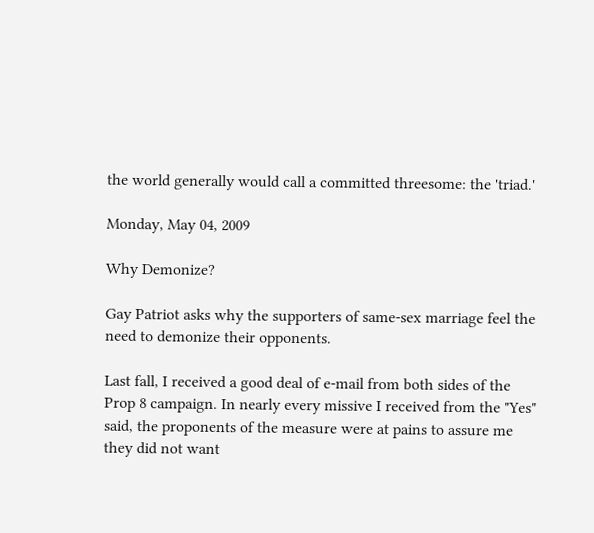the world generally would call a committed threesome: the 'triad.'

Monday, May 04, 2009

Why Demonize?

Gay Patriot asks why the supporters of same-sex marriage feel the need to demonize their opponents.

Last fall, I received a good deal of e-mail from both sides of the Prop 8 campaign. In nearly every missive I received from the "Yes" said, the proponents of the measure were at pains to assure me they did not want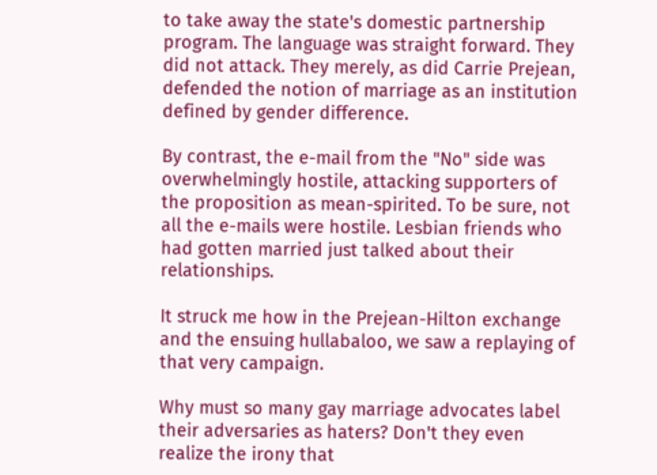to take away the state's domestic partnership program. The language was straight forward. They did not attack. They merely, as did Carrie Prejean, defended the notion of marriage as an institution defined by gender difference.

By contrast, the e-mail from the "No" side was overwhelmingly hostile, attacking supporters of the proposition as mean-spirited. To be sure, not all the e-mails were hostile. Lesbian friends who had gotten married just talked about their relationships.

It struck me how in the Prejean-Hilton exchange and the ensuing hullabaloo, we saw a replaying of that very campaign.

Why must so many gay marriage advocates label their adversaries as haters? Don't they even realize the irony that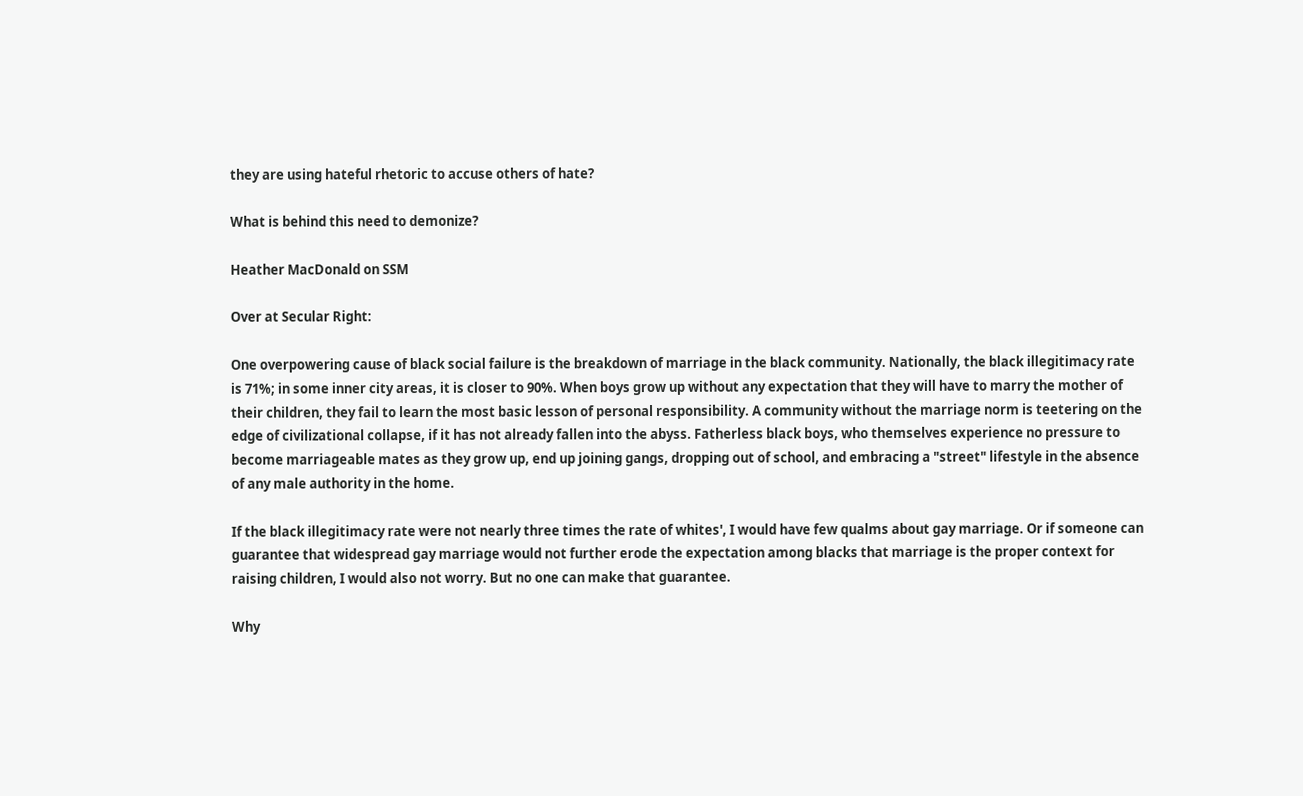they are using hateful rhetoric to accuse others of hate?

What is behind this need to demonize?

Heather MacDonald on SSM

Over at Secular Right:

One overpowering cause of black social failure is the breakdown of marriage in the black community. Nationally, the black illegitimacy rate is 71%; in some inner city areas, it is closer to 90%. When boys grow up without any expectation that they will have to marry the mother of their children, they fail to learn the most basic lesson of personal responsibility. A community without the marriage norm is teetering on the edge of civilizational collapse, if it has not already fallen into the abyss. Fatherless black boys, who themselves experience no pressure to become marriageable mates as they grow up, end up joining gangs, dropping out of school, and embracing a "street" lifestyle in the absence of any male authority in the home.

If the black illegitimacy rate were not nearly three times the rate of whites', I would have few qualms about gay marriage. Or if someone can guarantee that widespread gay marriage would not further erode the expectation among blacks that marriage is the proper context for raising children, I would also not worry. But no one can make that guarantee.

Why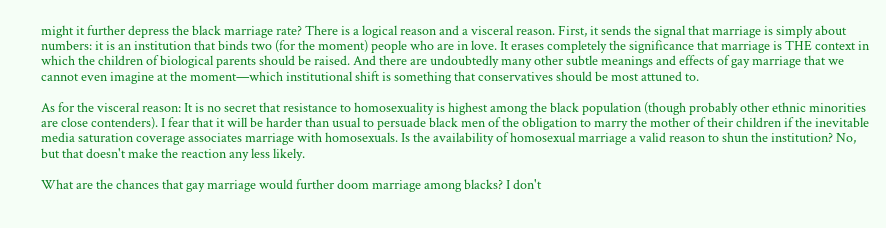might it further depress the black marriage rate? There is a logical reason and a visceral reason. First, it sends the signal that marriage is simply about numbers: it is an institution that binds two (for the moment) people who are in love. It erases completely the significance that marriage is THE context in which the children of biological parents should be raised. And there are undoubtedly many other subtle meanings and effects of gay marriage that we cannot even imagine at the moment—which institutional shift is something that conservatives should be most attuned to.

As for the visceral reason: It is no secret that resistance to homosexuality is highest among the black population (though probably other ethnic minorities are close contenders). I fear that it will be harder than usual to persuade black men of the obligation to marry the mother of their children if the inevitable media saturation coverage associates marriage with homosexuals. Is the availability of homosexual marriage a valid reason to shun the institution? No, but that doesn't make the reaction any less likely.

What are the chances that gay marriage would further doom marriage among blacks? I don't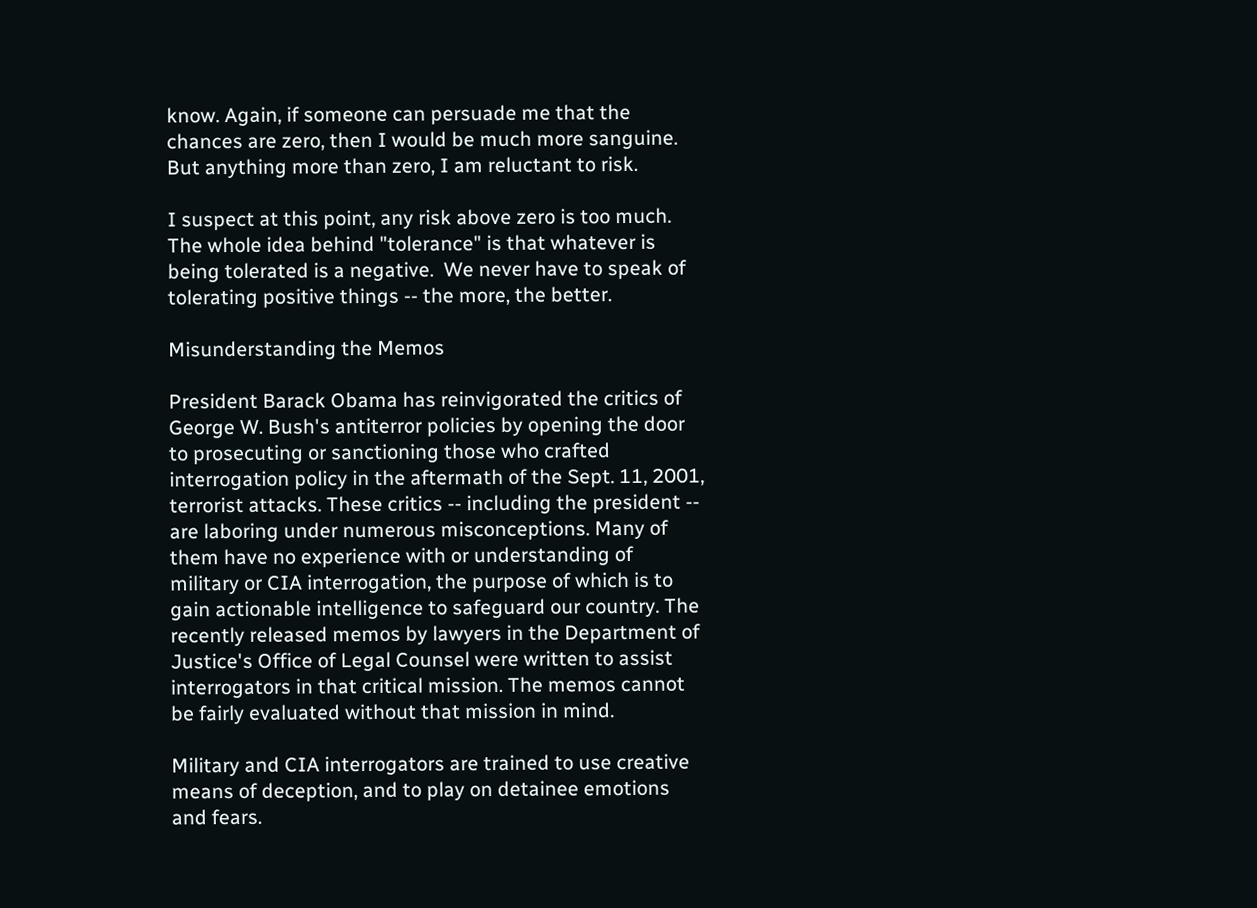know. Again, if someone can persuade me that the chances are zero, then I would be much more sanguine. But anything more than zero, I am reluctant to risk.

I suspect at this point, any risk above zero is too much.  The whole idea behind "tolerance" is that whatever is being tolerated is a negative.  We never have to speak of tolerating positive things -- the more, the better.

Misunderstanding the Memos

President Barack Obama has reinvigorated the critics of George W. Bush's antiterror policies by opening the door to prosecuting or sanctioning those who crafted interrogation policy in the aftermath of the Sept. 11, 2001, terrorist attacks. These critics -- including the president -- are laboring under numerous misconceptions. Many of them have no experience with or understanding of military or CIA interrogation, the purpose of which is to gain actionable intelligence to safeguard our country. The recently released memos by lawyers in the Department of Justice's Office of Legal Counsel were written to assist interrogators in that critical mission. The memos cannot be fairly evaluated without that mission in mind.

Military and CIA interrogators are trained to use creative means of deception, and to play on detainee emotions and fears.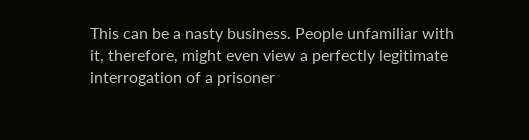This can be a nasty business. People unfamiliar with it, therefore, might even view a perfectly legitimate interrogation of a prisoner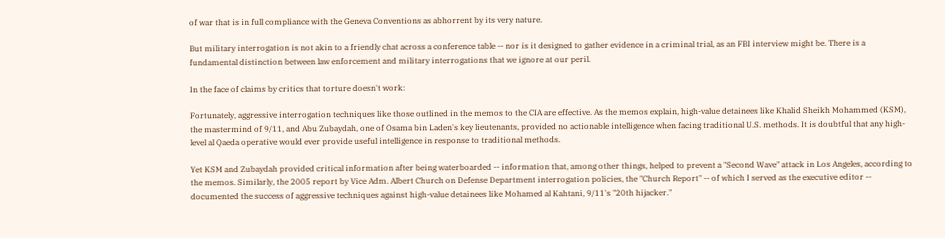of war that is in full compliance with the Geneva Conventions as abhorrent by its very nature.

But military interrogation is not akin to a friendly chat across a conference table -- nor is it designed to gather evidence in a criminal trial, as an FBI interview might be. There is a fundamental distinction between law enforcement and military interrogations that we ignore at our peril.

In the face of claims by critics that torture doesn't work:

Fortunately, aggressive interrogation techniques like those outlined in the memos to the CIA are effective. As the memos explain, high-value detainees like Khalid Sheikh Mohammed (KSM), the mastermind of 9/11, and Abu Zubaydah, one of Osama bin Laden's key lieutenants, provided no actionable intelligence when facing traditional U.S. methods. It is doubtful that any high-level al Qaeda operative would ever provide useful intelligence in response to traditional methods.

Yet KSM and Zubaydah provided critical information after being waterboarded -- information that, among other things, helped to prevent a "Second Wave" attack in Los Angeles, according to the memos. Similarly, the 2005 report by Vice Adm. Albert Church on Defense Department interrogation policies, the "Church Report" -- of which I served as the executive editor -- documented the success of aggressive techniques against high-value detainees like Mohamed al Kahtani, 9/11's "20th hijacker."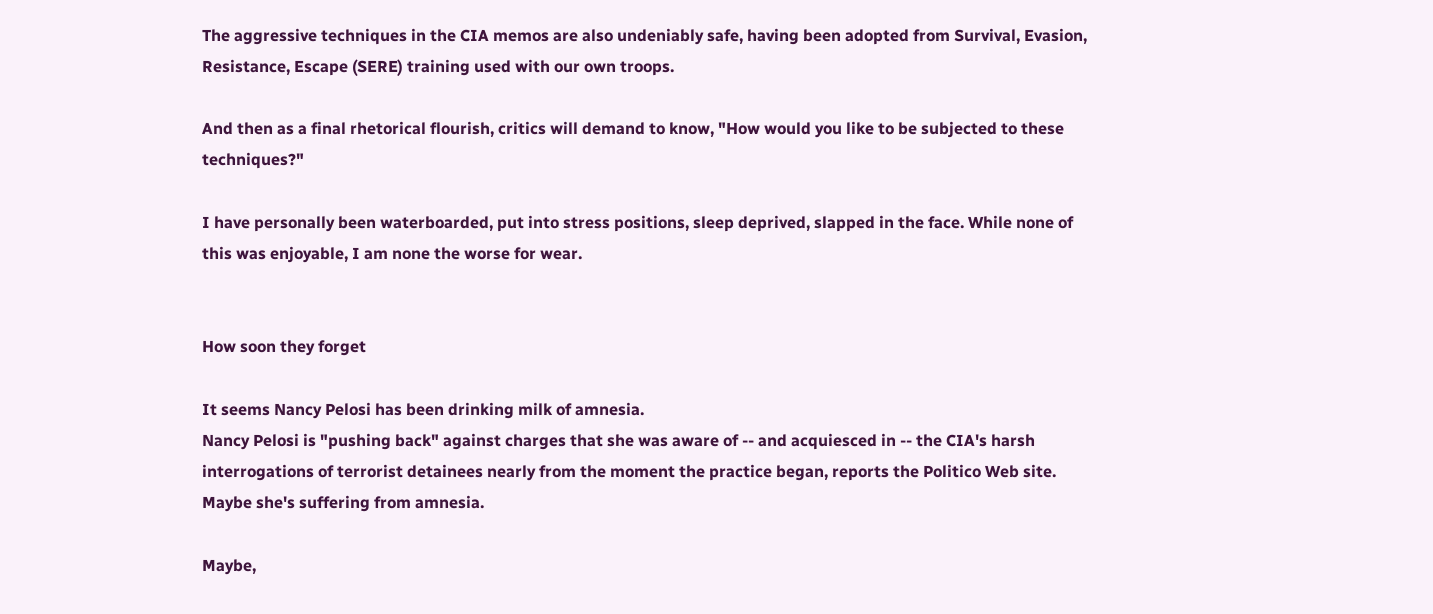The aggressive techniques in the CIA memos are also undeniably safe, having been adopted from Survival, Evasion, Resistance, Escape (SERE) training used with our own troops.

And then as a final rhetorical flourish, critics will demand to know, "How would you like to be subjected to these techniques?"

I have personally been waterboarded, put into stress positions, sleep deprived, slapped in the face. While none of this was enjoyable, I am none the worse for wear.


How soon they forget

It seems Nancy Pelosi has been drinking milk of amnesia.
Nancy Pelosi is "pushing back" against charges that she was aware of -- and acquiesced in -- the CIA's harsh interrogations of terrorist detainees nearly from the moment the practice began, reports the Politico Web site. Maybe she's suffering from amnesia.

Maybe,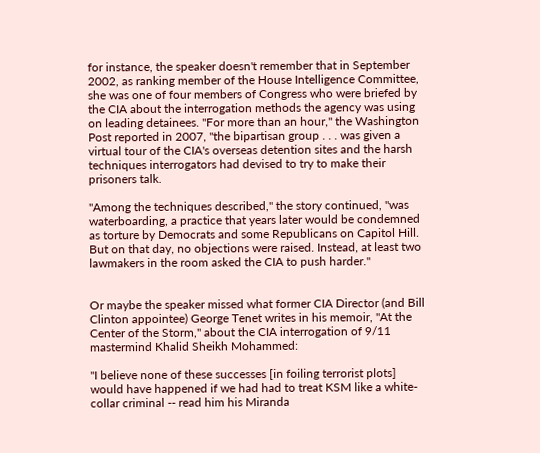for instance, the speaker doesn't remember that in September 2002, as ranking member of the House Intelligence Committee, she was one of four members of Congress who were briefed by the CIA about the interrogation methods the agency was using on leading detainees. "For more than an hour," the Washington Post reported in 2007, "the bipartisan group . . . was given a virtual tour of the CIA's overseas detention sites and the harsh techniques interrogators had devised to try to make their prisoners talk.

"Among the techniques described," the story continued, "was waterboarding, a practice that years later would be condemned as torture by Democrats and some Republicans on Capitol Hill. But on that day, no objections were raised. Instead, at least two lawmakers in the room asked the CIA to push harder."


Or maybe the speaker missed what former CIA Director (and Bill Clinton appointee) George Tenet writes in his memoir, "At the Center of the Storm," about the CIA interrogation of 9/11 mastermind Khalid Sheikh Mohammed:

"I believe none of these successes [in foiling terrorist plots] would have happened if we had had to treat KSM like a white-collar criminal -- read him his Miranda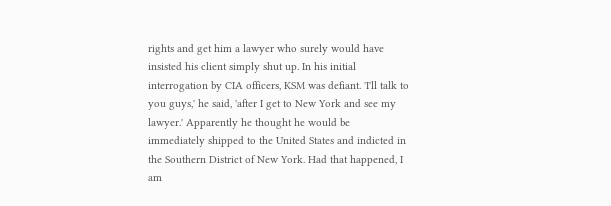rights and get him a lawyer who surely would have insisted his client simply shut up. In his initial interrogation by CIA officers, KSM was defiant. 'I'll talk to you guys,' he said, 'after I get to New York and see my lawyer.' Apparently he thought he would be immediately shipped to the United States and indicted in the Southern District of New York. Had that happened, I am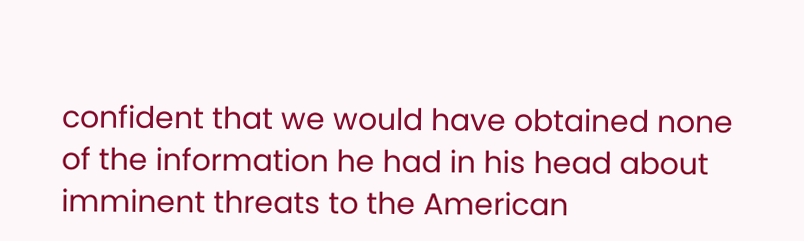confident that we would have obtained none of the information he had in his head about imminent threats to the American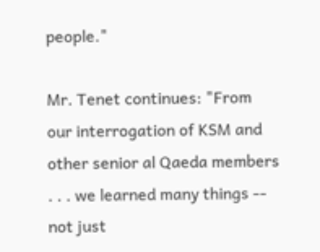people."

Mr. Tenet continues: "From our interrogation of KSM and other senior al Qaeda members . . . we learned many things -- not just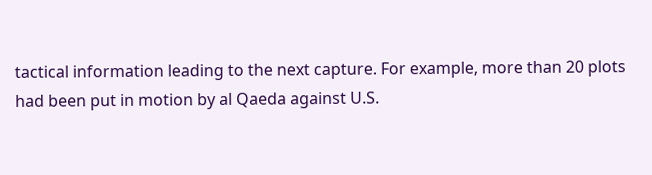tactical information leading to the next capture. For example, more than 20 plots had been put in motion by al Qaeda against U.S.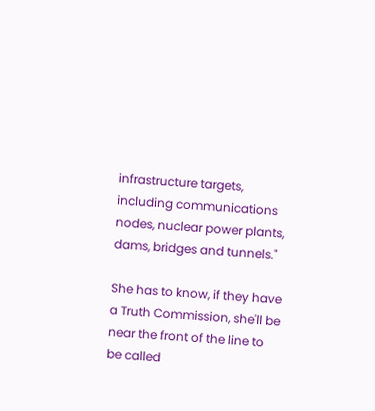infrastructure targets, including communications nodes, nuclear power plants, dams, bridges and tunnels."

She has to know, if they have a Truth Commission, she'll be near the front of the line to be called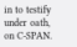in to testify under oath, on C-SPAN.